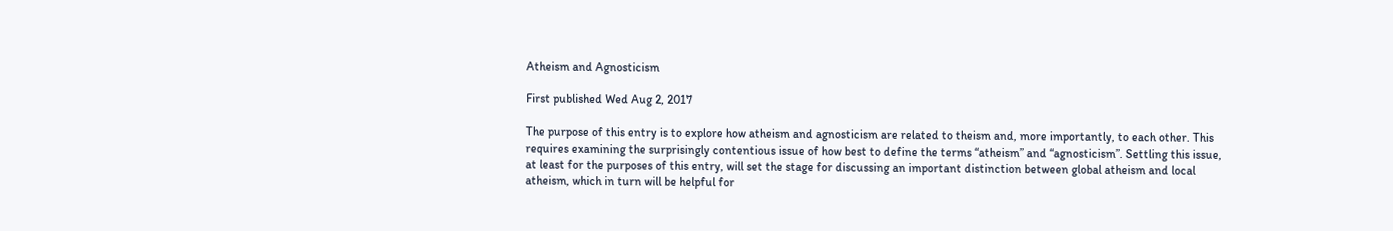Atheism and Agnosticism

First published Wed Aug 2, 2017

The purpose of this entry is to explore how atheism and agnosticism are related to theism and, more importantly, to each other. This requires examining the surprisingly contentious issue of how best to define the terms “atheism” and “agnosticism”. Settling this issue, at least for the purposes of this entry, will set the stage for discussing an important distinction between global atheism and local atheism, which in turn will be helpful for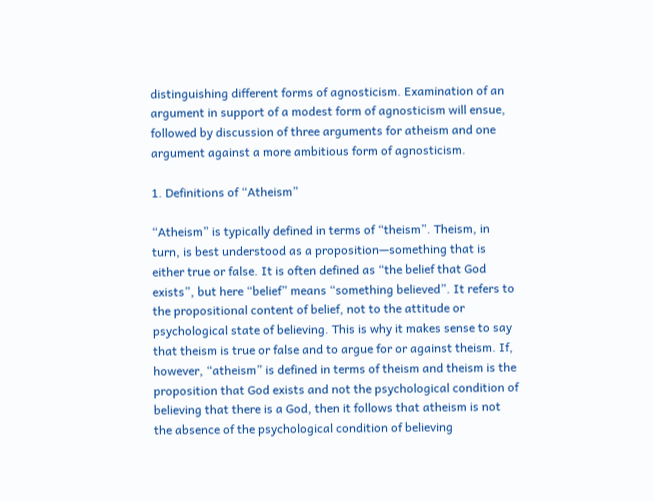distinguishing different forms of agnosticism. Examination of an argument in support of a modest form of agnosticism will ensue, followed by discussion of three arguments for atheism and one argument against a more ambitious form of agnosticism.

1. Definitions of “Atheism”

“Atheism” is typically defined in terms of “theism”. Theism, in turn, is best understood as a proposition—something that is either true or false. It is often defined as “the belief that God exists”, but here “belief” means “something believed”. It refers to the propositional content of belief, not to the attitude or psychological state of believing. This is why it makes sense to say that theism is true or false and to argue for or against theism. If, however, “atheism” is defined in terms of theism and theism is the proposition that God exists and not the psychological condition of believing that there is a God, then it follows that atheism is not the absence of the psychological condition of believing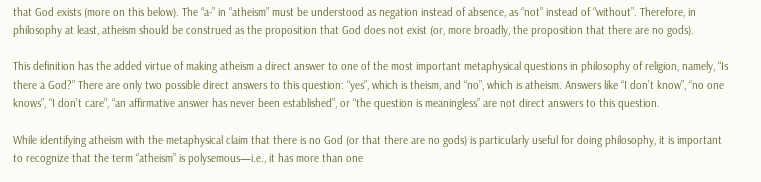that God exists (more on this below). The “a-” in “atheism” must be understood as negation instead of absence, as “not” instead of “without”. Therefore, in philosophy at least, atheism should be construed as the proposition that God does not exist (or, more broadly, the proposition that there are no gods).

This definition has the added virtue of making atheism a direct answer to one of the most important metaphysical questions in philosophy of religion, namely, “Is there a God?” There are only two possible direct answers to this question: “yes”, which is theism, and “no”, which is atheism. Answers like “I don’t know”, “no one knows”, “I don’t care”, “an affirmative answer has never been established”, or “the question is meaningless” are not direct answers to this question.

While identifying atheism with the metaphysical claim that there is no God (or that there are no gods) is particularly useful for doing philosophy, it is important to recognize that the term “atheism” is polysemous—i.e., it has more than one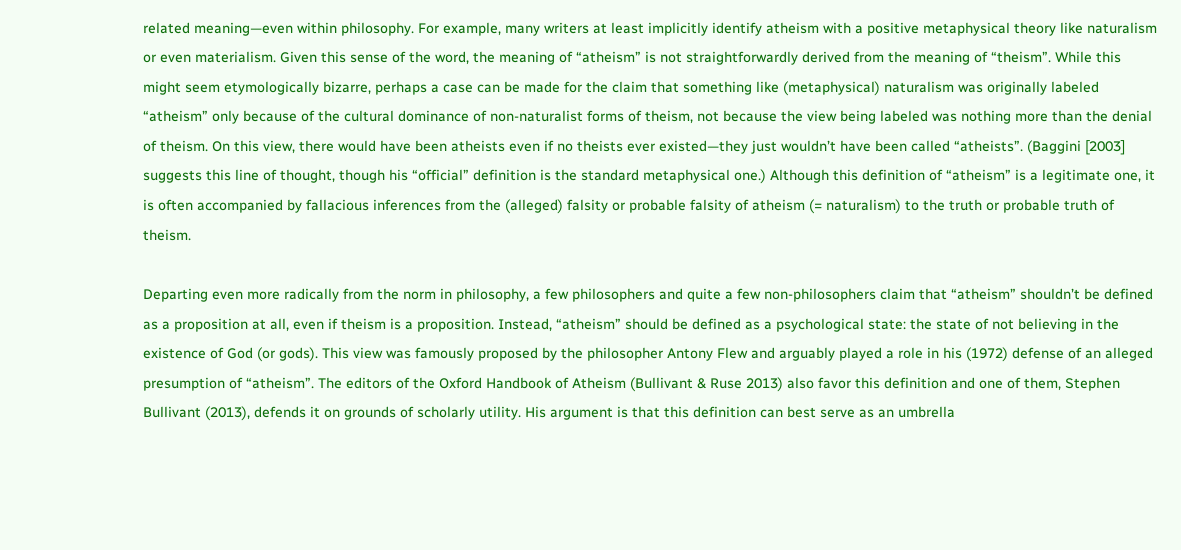related meaning—even within philosophy. For example, many writers at least implicitly identify atheism with a positive metaphysical theory like naturalism or even materialism. Given this sense of the word, the meaning of “atheism” is not straightforwardly derived from the meaning of “theism”. While this might seem etymologically bizarre, perhaps a case can be made for the claim that something like (metaphysical) naturalism was originally labeled “atheism” only because of the cultural dominance of non-naturalist forms of theism, not because the view being labeled was nothing more than the denial of theism. On this view, there would have been atheists even if no theists ever existed—they just wouldn’t have been called “atheists”. (Baggini [2003] suggests this line of thought, though his “official” definition is the standard metaphysical one.) Although this definition of “atheism” is a legitimate one, it is often accompanied by fallacious inferences from the (alleged) falsity or probable falsity of atheism (= naturalism) to the truth or probable truth of theism.

Departing even more radically from the norm in philosophy, a few philosophers and quite a few non-philosophers claim that “atheism” shouldn’t be defined as a proposition at all, even if theism is a proposition. Instead, “atheism” should be defined as a psychological state: the state of not believing in the existence of God (or gods). This view was famously proposed by the philosopher Antony Flew and arguably played a role in his (1972) defense of an alleged presumption of “atheism”. The editors of the Oxford Handbook of Atheism (Bullivant & Ruse 2013) also favor this definition and one of them, Stephen Bullivant (2013), defends it on grounds of scholarly utility. His argument is that this definition can best serve as an umbrella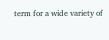term for a wide variety of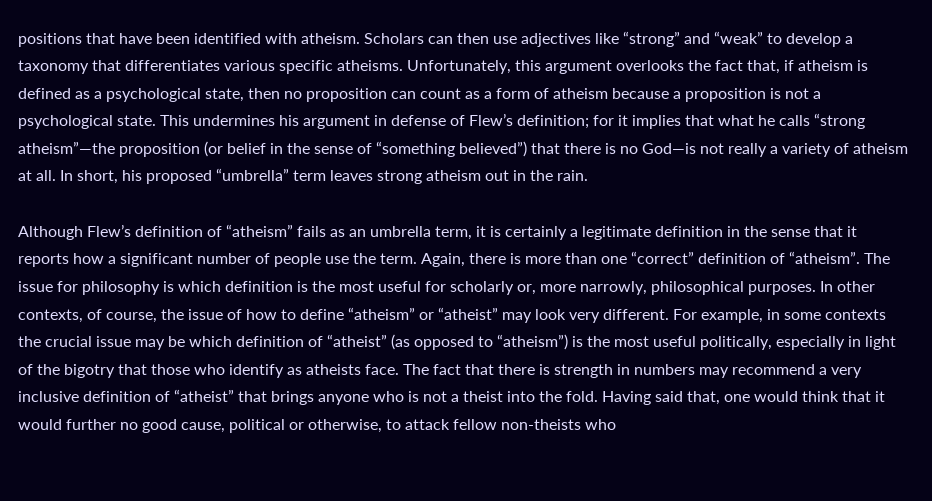positions that have been identified with atheism. Scholars can then use adjectives like “strong” and “weak” to develop a taxonomy that differentiates various specific atheisms. Unfortunately, this argument overlooks the fact that, if atheism is defined as a psychological state, then no proposition can count as a form of atheism because a proposition is not a psychological state. This undermines his argument in defense of Flew’s definition; for it implies that what he calls “strong atheism”—the proposition (or belief in the sense of “something believed”) that there is no God—is not really a variety of atheism at all. In short, his proposed “umbrella” term leaves strong atheism out in the rain.

Although Flew’s definition of “atheism” fails as an umbrella term, it is certainly a legitimate definition in the sense that it reports how a significant number of people use the term. Again, there is more than one “correct” definition of “atheism”. The issue for philosophy is which definition is the most useful for scholarly or, more narrowly, philosophical purposes. In other contexts, of course, the issue of how to define “atheism” or “atheist” may look very different. For example, in some contexts the crucial issue may be which definition of “atheist” (as opposed to “atheism”) is the most useful politically, especially in light of the bigotry that those who identify as atheists face. The fact that there is strength in numbers may recommend a very inclusive definition of “atheist” that brings anyone who is not a theist into the fold. Having said that, one would think that it would further no good cause, political or otherwise, to attack fellow non-theists who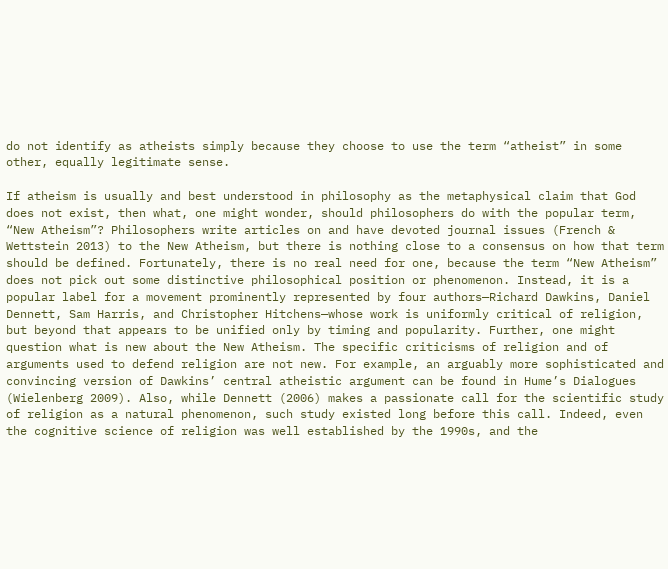do not identify as atheists simply because they choose to use the term “atheist” in some other, equally legitimate sense.

If atheism is usually and best understood in philosophy as the metaphysical claim that God does not exist, then what, one might wonder, should philosophers do with the popular term, “New Atheism”? Philosophers write articles on and have devoted journal issues (French & Wettstein 2013) to the New Atheism, but there is nothing close to a consensus on how that term should be defined. Fortunately, there is no real need for one, because the term “New Atheism” does not pick out some distinctive philosophical position or phenomenon. Instead, it is a popular label for a movement prominently represented by four authors—Richard Dawkins, Daniel Dennett, Sam Harris, and Christopher Hitchens—whose work is uniformly critical of religion, but beyond that appears to be unified only by timing and popularity. Further, one might question what is new about the New Atheism. The specific criticisms of religion and of arguments used to defend religion are not new. For example, an arguably more sophisticated and convincing version of Dawkins’ central atheistic argument can be found in Hume’s Dialogues (Wielenberg 2009). Also, while Dennett (2006) makes a passionate call for the scientific study of religion as a natural phenomenon, such study existed long before this call. Indeed, even the cognitive science of religion was well established by the 1990s, and the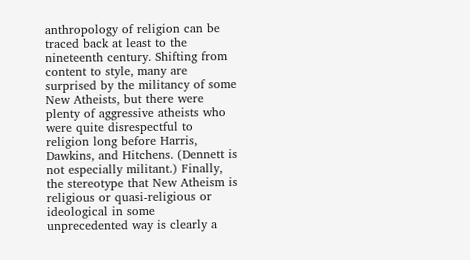anthropology of religion can be traced back at least to the nineteenth century. Shifting from content to style, many are surprised by the militancy of some New Atheists, but there were plenty of aggressive atheists who were quite disrespectful to religion long before Harris, Dawkins, and Hitchens. (Dennett is not especially militant.) Finally, the stereotype that New Atheism is religious or quasi-religious or ideological in some unprecedented way is clearly a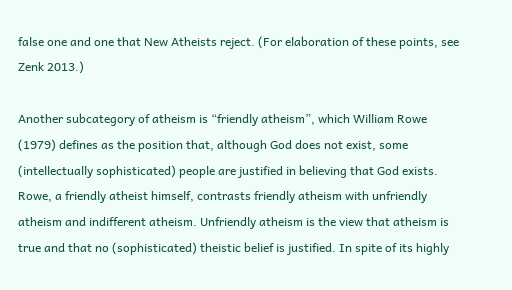false one and one that New Atheists reject. (For elaboration of these points, see Zenk 2013.)

Another subcategory of atheism is “friendly atheism”, which William Rowe (1979) defines as the position that, although God does not exist, some (intellectually sophisticated) people are justified in believing that God exists. Rowe, a friendly atheist himself, contrasts friendly atheism with unfriendly atheism and indifferent atheism. Unfriendly atheism is the view that atheism is true and that no (sophisticated) theistic belief is justified. In spite of its highly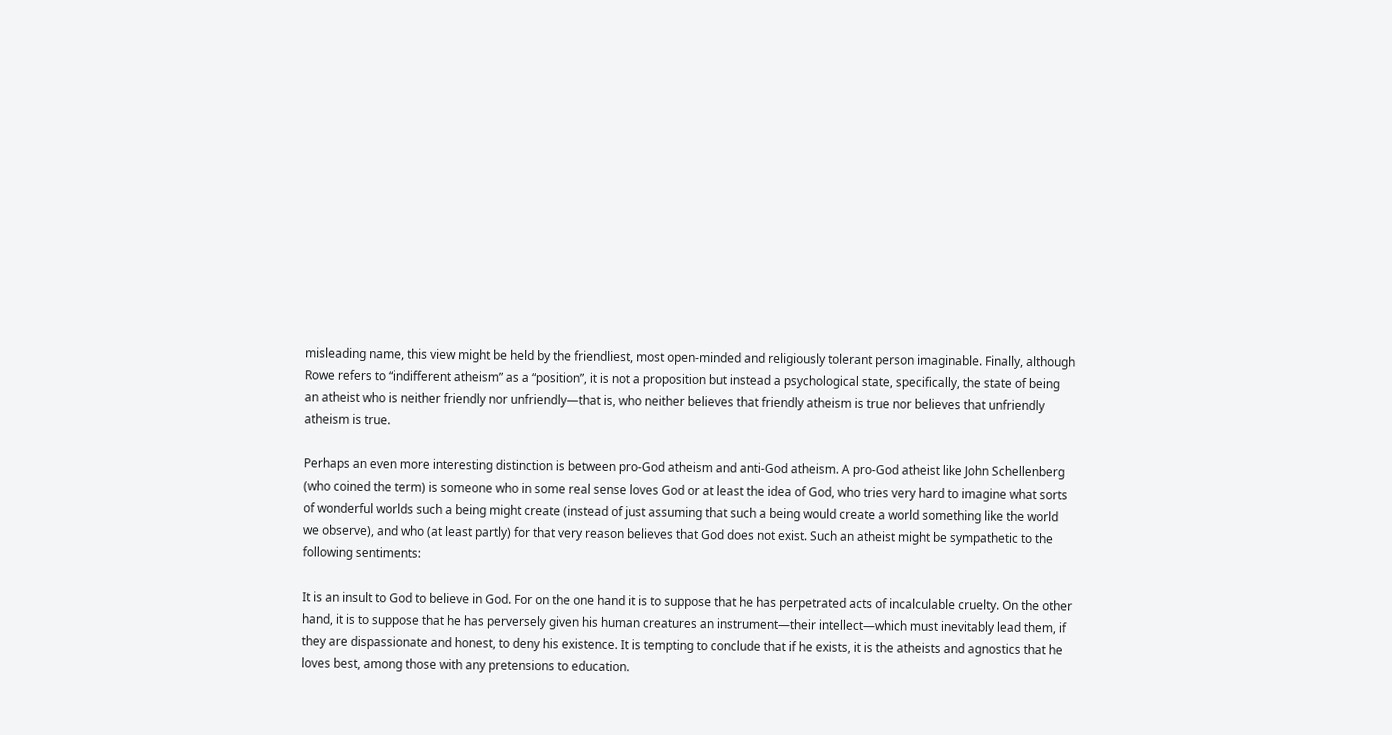misleading name, this view might be held by the friendliest, most open-minded and religiously tolerant person imaginable. Finally, although Rowe refers to “indifferent atheism” as a “position”, it is not a proposition but instead a psychological state, specifically, the state of being an atheist who is neither friendly nor unfriendly—that is, who neither believes that friendly atheism is true nor believes that unfriendly atheism is true.

Perhaps an even more interesting distinction is between pro-God atheism and anti-God atheism. A pro-God atheist like John Schellenberg (who coined the term) is someone who in some real sense loves God or at least the idea of God, who tries very hard to imagine what sorts of wonderful worlds such a being might create (instead of just assuming that such a being would create a world something like the world we observe), and who (at least partly) for that very reason believes that God does not exist. Such an atheist might be sympathetic to the following sentiments:

It is an insult to God to believe in God. For on the one hand it is to suppose that he has perpetrated acts of incalculable cruelty. On the other hand, it is to suppose that he has perversely given his human creatures an instrument—their intellect—which must inevitably lead them, if they are dispassionate and honest, to deny his existence. It is tempting to conclude that if he exists, it is the atheists and agnostics that he loves best, among those with any pretensions to education.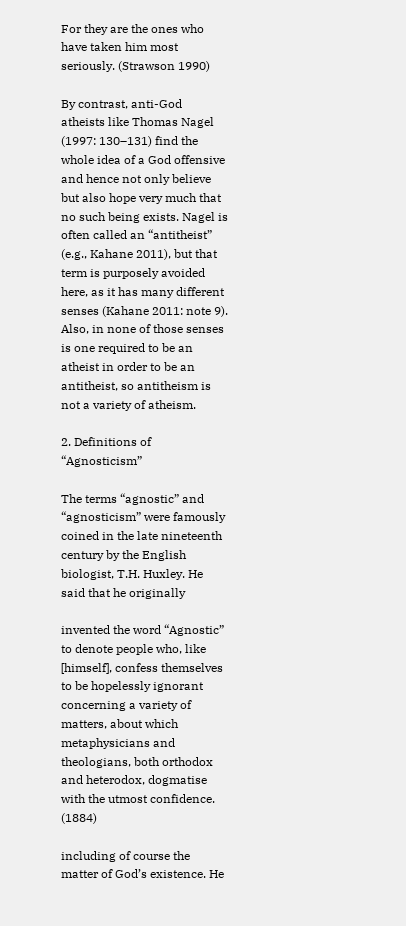For they are the ones who have taken him most seriously. (Strawson 1990)

By contrast, anti-God atheists like Thomas Nagel (1997: 130–131) find the whole idea of a God offensive and hence not only believe but also hope very much that no such being exists. Nagel is often called an “antitheist” (e.g., Kahane 2011), but that term is purposely avoided here, as it has many different senses (Kahane 2011: note 9). Also, in none of those senses is one required to be an atheist in order to be an antitheist, so antitheism is not a variety of atheism.

2. Definitions of “Agnosticism”

The terms “agnostic” and “agnosticism” were famously coined in the late nineteenth century by the English biologist, T.H. Huxley. He said that he originally

invented the word “Agnostic” to denote people who, like [himself], confess themselves to be hopelessly ignorant concerning a variety of matters, about which metaphysicians and theologians, both orthodox and heterodox, dogmatise with the utmost confidence. (1884)

including of course the matter of God’s existence. He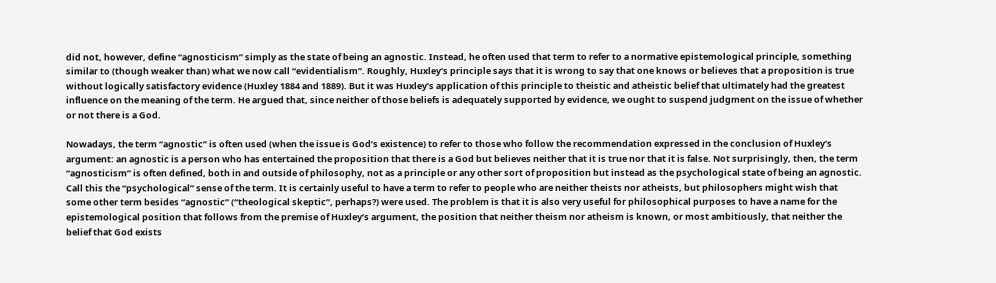did not, however, define “agnosticism” simply as the state of being an agnostic. Instead, he often used that term to refer to a normative epistemological principle, something similar to (though weaker than) what we now call “evidentialism”. Roughly, Huxley’s principle says that it is wrong to say that one knows or believes that a proposition is true without logically satisfactory evidence (Huxley 1884 and 1889). But it was Huxley’s application of this principle to theistic and atheistic belief that ultimately had the greatest influence on the meaning of the term. He argued that, since neither of those beliefs is adequately supported by evidence, we ought to suspend judgment on the issue of whether or not there is a God.

Nowadays, the term “agnostic” is often used (when the issue is God’s existence) to refer to those who follow the recommendation expressed in the conclusion of Huxley’s argument: an agnostic is a person who has entertained the proposition that there is a God but believes neither that it is true nor that it is false. Not surprisingly, then, the term “agnosticism” is often defined, both in and outside of philosophy, not as a principle or any other sort of proposition but instead as the psychological state of being an agnostic. Call this the “psychological” sense of the term. It is certainly useful to have a term to refer to people who are neither theists nor atheists, but philosophers might wish that some other term besides “agnostic” (“theological skeptic”, perhaps?) were used. The problem is that it is also very useful for philosophical purposes to have a name for the epistemological position that follows from the premise of Huxley’s argument, the position that neither theism nor atheism is known, or most ambitiously, that neither the belief that God exists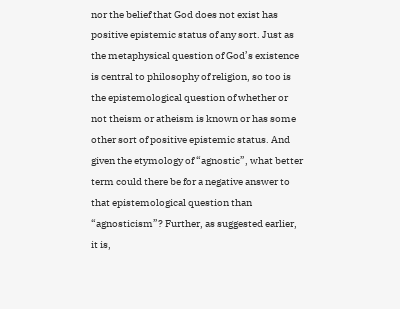nor the belief that God does not exist has positive epistemic status of any sort. Just as the metaphysical question of God’s existence is central to philosophy of religion, so too is the epistemological question of whether or not theism or atheism is known or has some other sort of positive epistemic status. And given the etymology of “agnostic”, what better term could there be for a negative answer to that epistemological question than “agnosticism”? Further, as suggested earlier, it is,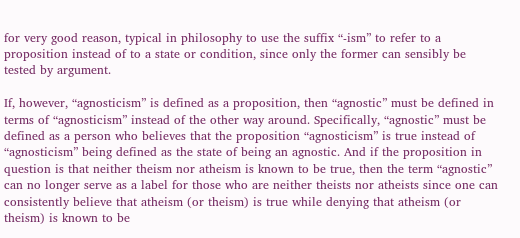for very good reason, typical in philosophy to use the suffix “-ism” to refer to a proposition instead of to a state or condition, since only the former can sensibly be tested by argument.

If, however, “agnosticism” is defined as a proposition, then “agnostic” must be defined in terms of “agnosticism” instead of the other way around. Specifically, “agnostic” must be defined as a person who believes that the proposition “agnosticism” is true instead of “agnosticism” being defined as the state of being an agnostic. And if the proposition in question is that neither theism nor atheism is known to be true, then the term “agnostic” can no longer serve as a label for those who are neither theists nor atheists since one can consistently believe that atheism (or theism) is true while denying that atheism (or theism) is known to be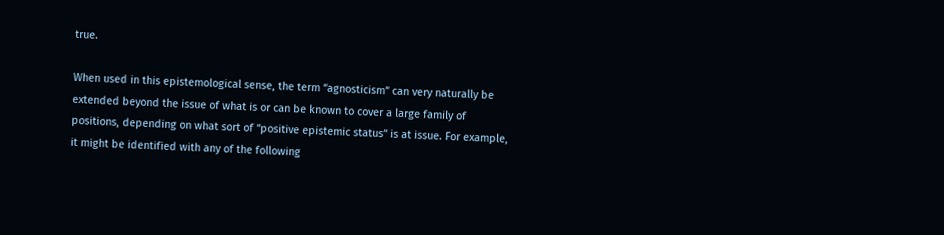true.

When used in this epistemological sense, the term “agnosticism” can very naturally be extended beyond the issue of what is or can be known to cover a large family of positions, depending on what sort of “positive epistemic status” is at issue. For example, it might be identified with any of the following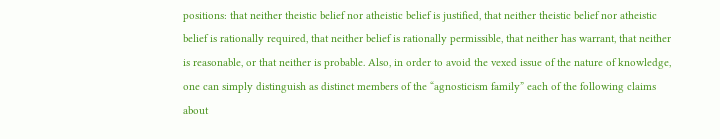positions: that neither theistic belief nor atheistic belief is justified, that neither theistic belief nor atheistic belief is rationally required, that neither belief is rationally permissible, that neither has warrant, that neither is reasonable, or that neither is probable. Also, in order to avoid the vexed issue of the nature of knowledge, one can simply distinguish as distinct members of the “agnosticism family” each of the following claims about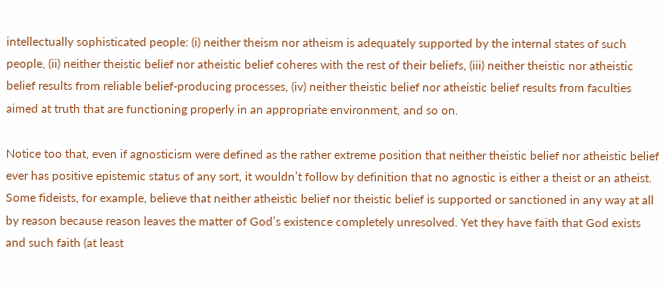intellectually sophisticated people: (i) neither theism nor atheism is adequately supported by the internal states of such people, (ii) neither theistic belief nor atheistic belief coheres with the rest of their beliefs, (iii) neither theistic nor atheistic belief results from reliable belief-producing processes, (iv) neither theistic belief nor atheistic belief results from faculties aimed at truth that are functioning properly in an appropriate environment, and so on.

Notice too that, even if agnosticism were defined as the rather extreme position that neither theistic belief nor atheistic belief ever has positive epistemic status of any sort, it wouldn’t follow by definition that no agnostic is either a theist or an atheist. Some fideists, for example, believe that neither atheistic belief nor theistic belief is supported or sanctioned in any way at all by reason because reason leaves the matter of God’s existence completely unresolved. Yet they have faith that God exists and such faith (at least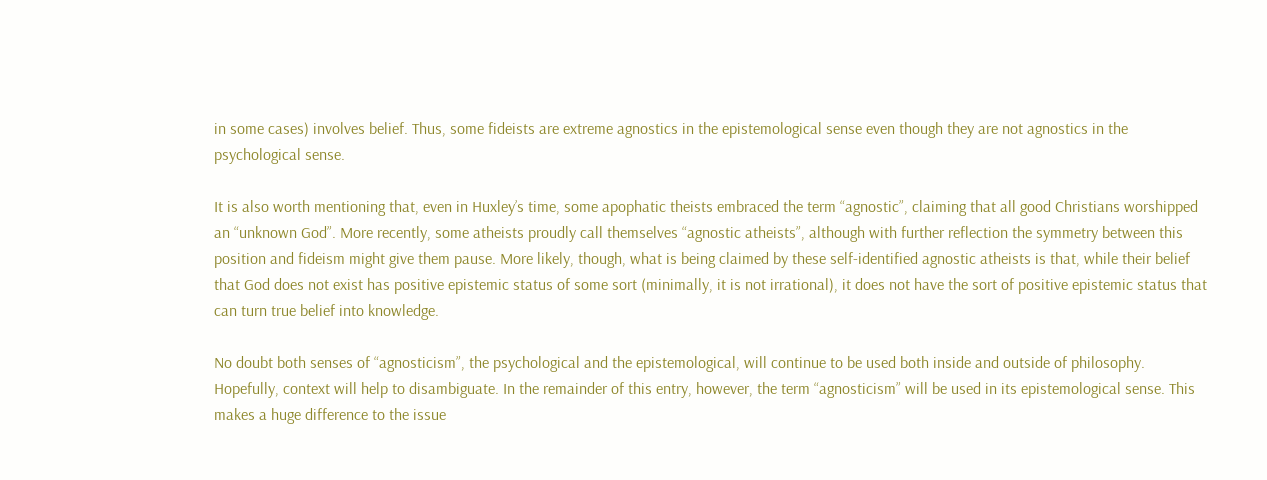in some cases) involves belief. Thus, some fideists are extreme agnostics in the epistemological sense even though they are not agnostics in the psychological sense.

It is also worth mentioning that, even in Huxley’s time, some apophatic theists embraced the term “agnostic”, claiming that all good Christians worshipped an “unknown God”. More recently, some atheists proudly call themselves “agnostic atheists”, although with further reflection the symmetry between this position and fideism might give them pause. More likely, though, what is being claimed by these self-identified agnostic atheists is that, while their belief that God does not exist has positive epistemic status of some sort (minimally, it is not irrational), it does not have the sort of positive epistemic status that can turn true belief into knowledge.

No doubt both senses of “agnosticism”, the psychological and the epistemological, will continue to be used both inside and outside of philosophy. Hopefully, context will help to disambiguate. In the remainder of this entry, however, the term “agnosticism” will be used in its epistemological sense. This makes a huge difference to the issue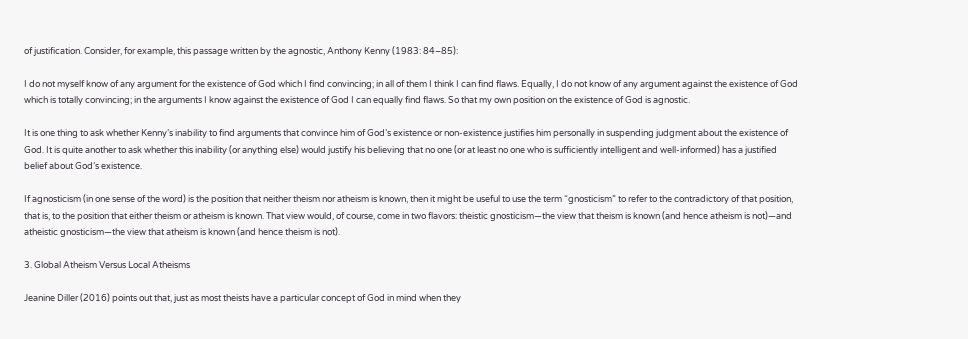of justification. Consider, for example, this passage written by the agnostic, Anthony Kenny (1983: 84–85):

I do not myself know of any argument for the existence of God which I find convincing; in all of them I think I can find flaws. Equally, I do not know of any argument against the existence of God which is totally convincing; in the arguments I know against the existence of God I can equally find flaws. So that my own position on the existence of God is agnostic.

It is one thing to ask whether Kenny’s inability to find arguments that convince him of God’s existence or non-existence justifies him personally in suspending judgment about the existence of God. It is quite another to ask whether this inability (or anything else) would justify his believing that no one (or at least no one who is sufficiently intelligent and well-informed) has a justified belief about God’s existence.

If agnosticism (in one sense of the word) is the position that neither theism nor atheism is known, then it might be useful to use the term “gnosticism” to refer to the contradictory of that position, that is, to the position that either theism or atheism is known. That view would, of course, come in two flavors: theistic gnosticism—the view that theism is known (and hence atheism is not)—and atheistic gnosticism—the view that atheism is known (and hence theism is not).

3. Global Atheism Versus Local Atheisms

Jeanine Diller (2016) points out that, just as most theists have a particular concept of God in mind when they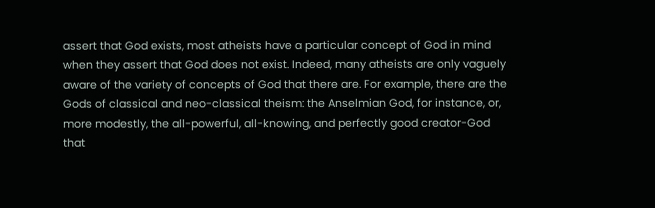assert that God exists, most atheists have a particular concept of God in mind when they assert that God does not exist. Indeed, many atheists are only vaguely aware of the variety of concepts of God that there are. For example, there are the Gods of classical and neo-classical theism: the Anselmian God, for instance, or, more modestly, the all-powerful, all-knowing, and perfectly good creator-God that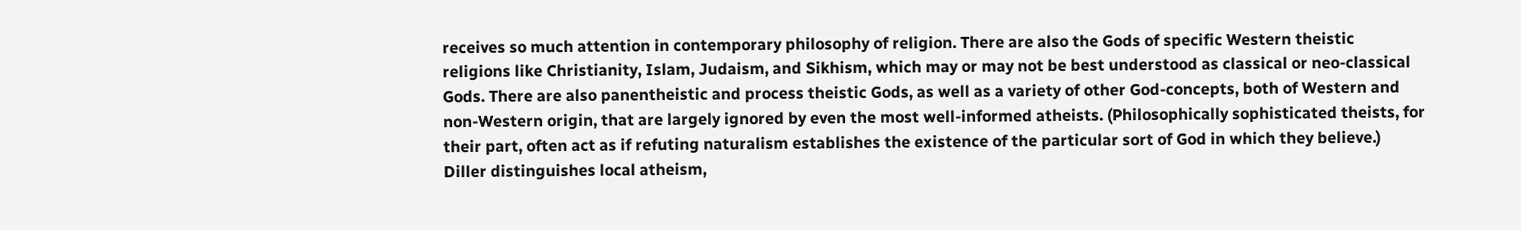receives so much attention in contemporary philosophy of religion. There are also the Gods of specific Western theistic religions like Christianity, Islam, Judaism, and Sikhism, which may or may not be best understood as classical or neo-classical Gods. There are also panentheistic and process theistic Gods, as well as a variety of other God-concepts, both of Western and non-Western origin, that are largely ignored by even the most well-informed atheists. (Philosophically sophisticated theists, for their part, often act as if refuting naturalism establishes the existence of the particular sort of God in which they believe.) Diller distinguishes local atheism,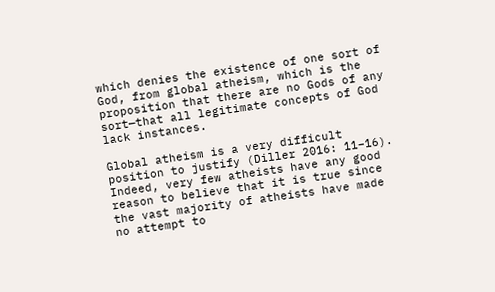which denies the existence of one sort of God, from global atheism, which is the proposition that there are no Gods of any sort—that all legitimate concepts of God lack instances.

Global atheism is a very difficult position to justify (Diller 2016: 11–16). Indeed, very few atheists have any good reason to believe that it is true since the vast majority of atheists have made no attempt to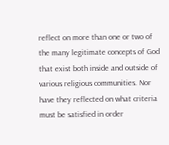reflect on more than one or two of the many legitimate concepts of God that exist both inside and outside of various religious communities. Nor have they reflected on what criteria must be satisfied in order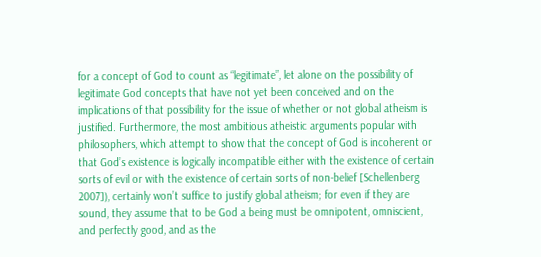for a concept of God to count as “legitimate”, let alone on the possibility of legitimate God concepts that have not yet been conceived and on the implications of that possibility for the issue of whether or not global atheism is justified. Furthermore, the most ambitious atheistic arguments popular with philosophers, which attempt to show that the concept of God is incoherent or that God’s existence is logically incompatible either with the existence of certain sorts of evil or with the existence of certain sorts of non-belief [Schellenberg 2007]), certainly won’t suffice to justify global atheism; for even if they are sound, they assume that to be God a being must be omnipotent, omniscient, and perfectly good, and as the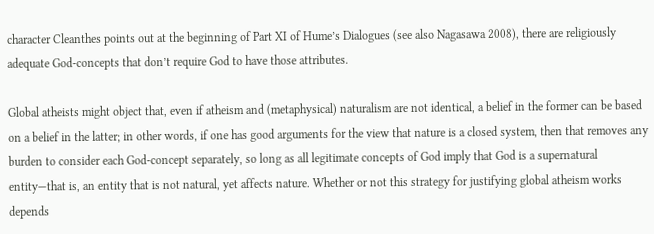character Cleanthes points out at the beginning of Part XI of Hume’s Dialogues (see also Nagasawa 2008), there are religiously adequate God-concepts that don’t require God to have those attributes.

Global atheists might object that, even if atheism and (metaphysical) naturalism are not identical, a belief in the former can be based on a belief in the latter; in other words, if one has good arguments for the view that nature is a closed system, then that removes any burden to consider each God-concept separately, so long as all legitimate concepts of God imply that God is a supernatural entity—that is, an entity that is not natural, yet affects nature. Whether or not this strategy for justifying global atheism works depends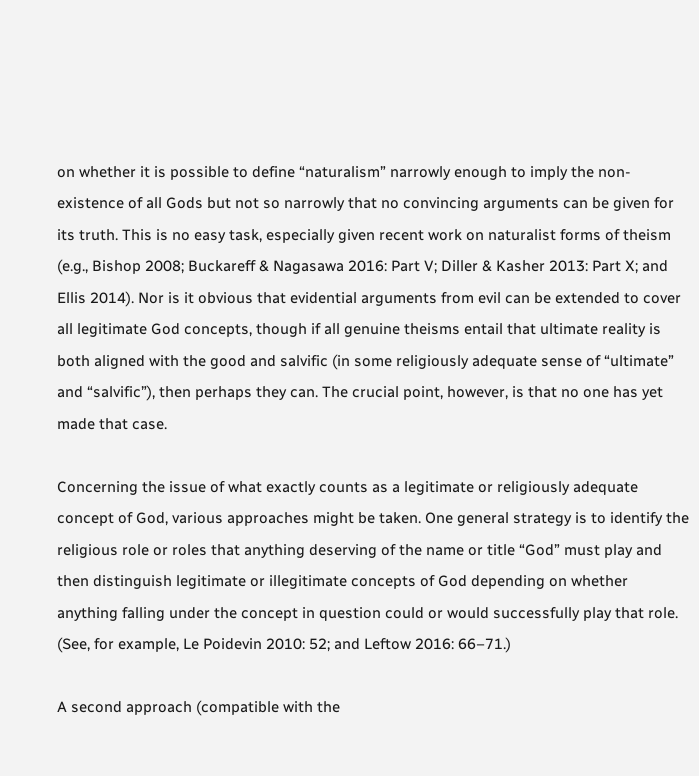on whether it is possible to define “naturalism” narrowly enough to imply the non-existence of all Gods but not so narrowly that no convincing arguments can be given for its truth. This is no easy task, especially given recent work on naturalist forms of theism (e.g., Bishop 2008; Buckareff & Nagasawa 2016: Part V; Diller & Kasher 2013: Part X; and Ellis 2014). Nor is it obvious that evidential arguments from evil can be extended to cover all legitimate God concepts, though if all genuine theisms entail that ultimate reality is both aligned with the good and salvific (in some religiously adequate sense of “ultimate” and “salvific”), then perhaps they can. The crucial point, however, is that no one has yet made that case.

Concerning the issue of what exactly counts as a legitimate or religiously adequate concept of God, various approaches might be taken. One general strategy is to identify the religious role or roles that anything deserving of the name or title “God” must play and then distinguish legitimate or illegitimate concepts of God depending on whether anything falling under the concept in question could or would successfully play that role. (See, for example, Le Poidevin 2010: 52; and Leftow 2016: 66–71.)

A second approach (compatible with the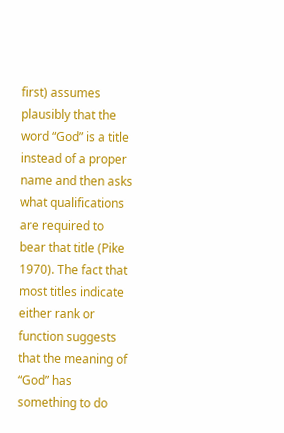first) assumes plausibly that the word “God” is a title instead of a proper name and then asks what qualifications are required to bear that title (Pike 1970). The fact that most titles indicate either rank or function suggests that the meaning of “God” has something to do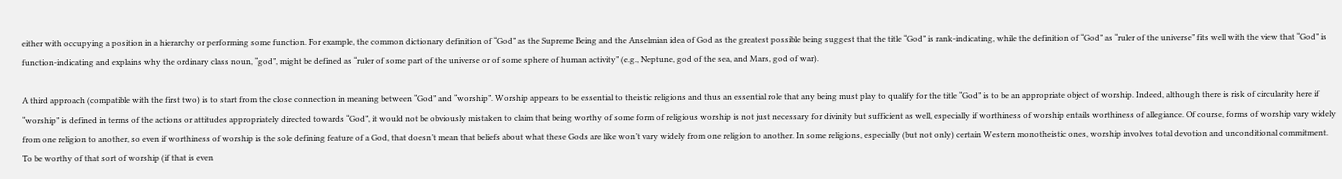either with occupying a position in a hierarchy or performing some function. For example, the common dictionary definition of “God” as the Supreme Being and the Anselmian idea of God as the greatest possible being suggest that the title “God” is rank-indicating, while the definition of “God” as “ruler of the universe” fits well with the view that “God” is function-indicating and explains why the ordinary class noun, “god”, might be defined as “ruler of some part of the universe or of some sphere of human activity” (e.g., Neptune, god of the sea, and Mars, god of war).

A third approach (compatible with the first two) is to start from the close connection in meaning between “God” and “worship”. Worship appears to be essential to theistic religions and thus an essential role that any being must play to qualify for the title “God” is to be an appropriate object of worship. Indeed, although there is risk of circularity here if “worship” is defined in terms of the actions or attitudes appropriately directed towards “God”, it would not be obviously mistaken to claim that being worthy of some form of religious worship is not just necessary for divinity but sufficient as well, especially if worthiness of worship entails worthiness of allegiance. Of course, forms of worship vary widely from one religion to another, so even if worthiness of worship is the sole defining feature of a God, that doesn’t mean that beliefs about what these Gods are like won’t vary widely from one religion to another. In some religions, especially (but not only) certain Western monotheistic ones, worship involves total devotion and unconditional commitment. To be worthy of that sort of worship (if that is even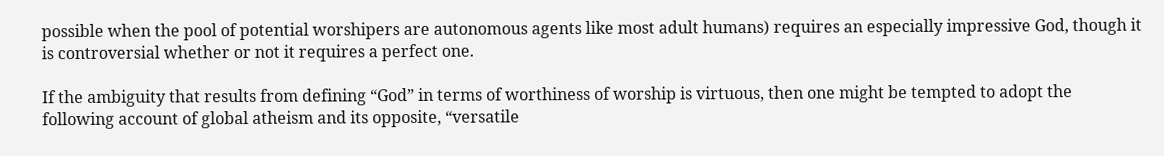possible when the pool of potential worshipers are autonomous agents like most adult humans) requires an especially impressive God, though it is controversial whether or not it requires a perfect one.

If the ambiguity that results from defining “God” in terms of worthiness of worship is virtuous, then one might be tempted to adopt the following account of global atheism and its opposite, “versatile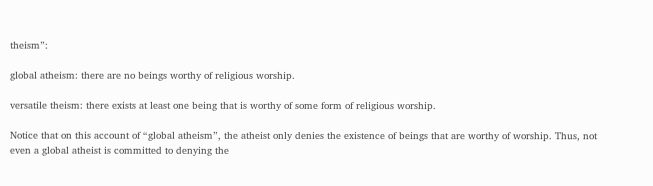theism”:

global atheism: there are no beings worthy of religious worship.

versatile theism: there exists at least one being that is worthy of some form of religious worship.

Notice that on this account of “global atheism”, the atheist only denies the existence of beings that are worthy of worship. Thus, not even a global atheist is committed to denying the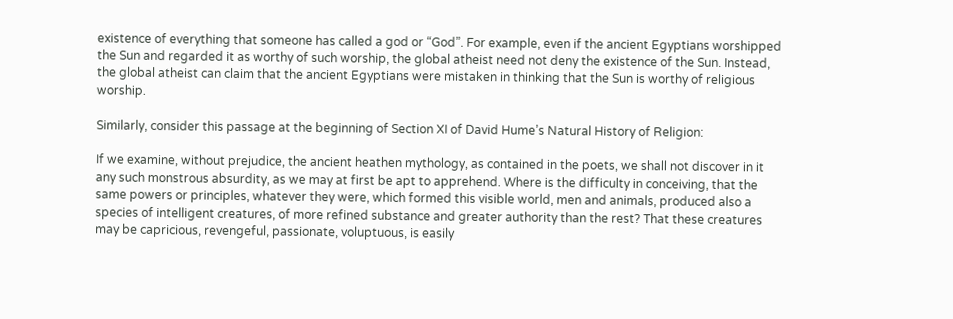existence of everything that someone has called a god or “God”. For example, even if the ancient Egyptians worshipped the Sun and regarded it as worthy of such worship, the global atheist need not deny the existence of the Sun. Instead, the global atheist can claim that the ancient Egyptians were mistaken in thinking that the Sun is worthy of religious worship.

Similarly, consider this passage at the beginning of Section XI of David Hume’s Natural History of Religion:

If we examine, without prejudice, the ancient heathen mythology, as contained in the poets, we shall not discover in it any such monstrous absurdity, as we may at first be apt to apprehend. Where is the difficulty in conceiving, that the same powers or principles, whatever they were, which formed this visible world, men and animals, produced also a species of intelligent creatures, of more refined substance and greater authority than the rest? That these creatures may be capricious, revengeful, passionate, voluptuous, is easily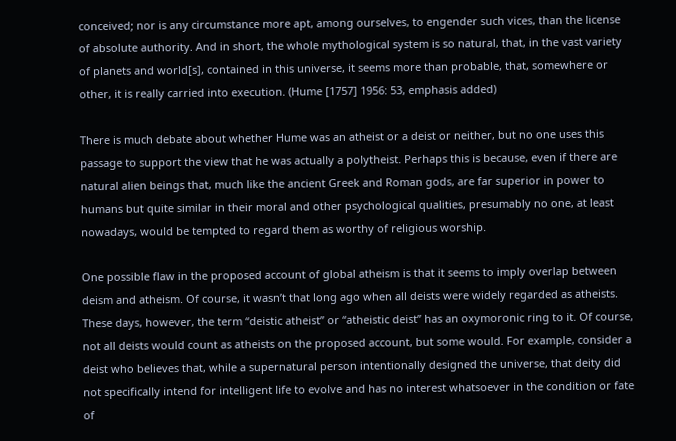conceived; nor is any circumstance more apt, among ourselves, to engender such vices, than the license of absolute authority. And in short, the whole mythological system is so natural, that, in the vast variety of planets and world[s], contained in this universe, it seems more than probable, that, somewhere or other, it is really carried into execution. (Hume [1757] 1956: 53, emphasis added)

There is much debate about whether Hume was an atheist or a deist or neither, but no one uses this passage to support the view that he was actually a polytheist. Perhaps this is because, even if there are natural alien beings that, much like the ancient Greek and Roman gods, are far superior in power to humans but quite similar in their moral and other psychological qualities, presumably no one, at least nowadays, would be tempted to regard them as worthy of religious worship.

One possible flaw in the proposed account of global atheism is that it seems to imply overlap between deism and atheism. Of course, it wasn’t that long ago when all deists were widely regarded as atheists. These days, however, the term “deistic atheist” or “atheistic deist” has an oxymoronic ring to it. Of course, not all deists would count as atheists on the proposed account, but some would. For example, consider a deist who believes that, while a supernatural person intentionally designed the universe, that deity did not specifically intend for intelligent life to evolve and has no interest whatsoever in the condition or fate of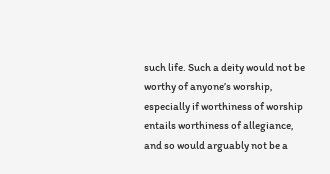such life. Such a deity would not be worthy of anyone’s worship, especially if worthiness of worship entails worthiness of allegiance, and so would arguably not be a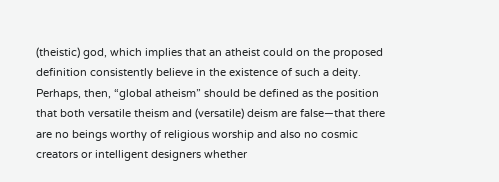(theistic) god, which implies that an atheist could on the proposed definition consistently believe in the existence of such a deity. Perhaps, then, “global atheism” should be defined as the position that both versatile theism and (versatile) deism are false—that there are no beings worthy of religious worship and also no cosmic creators or intelligent designers whether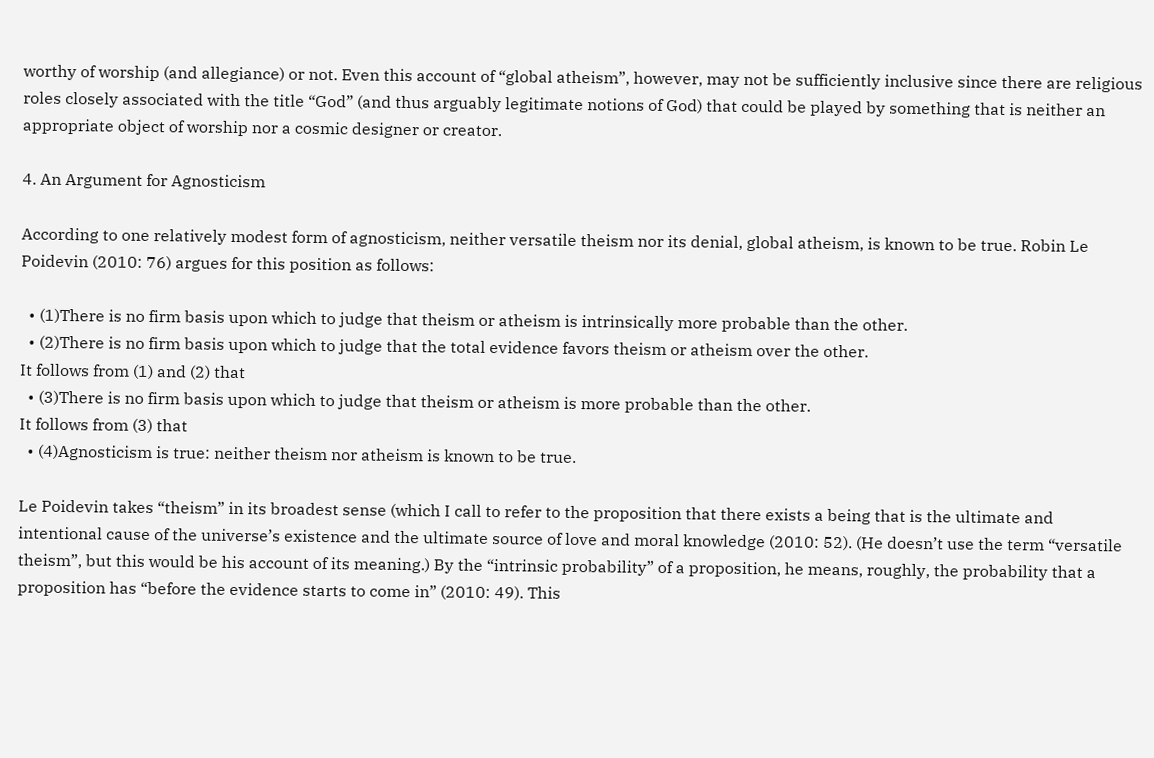worthy of worship (and allegiance) or not. Even this account of “global atheism”, however, may not be sufficiently inclusive since there are religious roles closely associated with the title “God” (and thus arguably legitimate notions of God) that could be played by something that is neither an appropriate object of worship nor a cosmic designer or creator.

4. An Argument for Agnosticism

According to one relatively modest form of agnosticism, neither versatile theism nor its denial, global atheism, is known to be true. Robin Le Poidevin (2010: 76) argues for this position as follows:

  • (1)There is no firm basis upon which to judge that theism or atheism is intrinsically more probable than the other.
  • (2)There is no firm basis upon which to judge that the total evidence favors theism or atheism over the other.
It follows from (1) and (2) that
  • (3)There is no firm basis upon which to judge that theism or atheism is more probable than the other.
It follows from (3) that
  • (4)Agnosticism is true: neither theism nor atheism is known to be true.

Le Poidevin takes “theism” in its broadest sense (which I call to refer to the proposition that there exists a being that is the ultimate and intentional cause of the universe’s existence and the ultimate source of love and moral knowledge (2010: 52). (He doesn’t use the term “versatile theism”, but this would be his account of its meaning.) By the “intrinsic probability” of a proposition, he means, roughly, the probability that a proposition has “before the evidence starts to come in” (2010: 49). This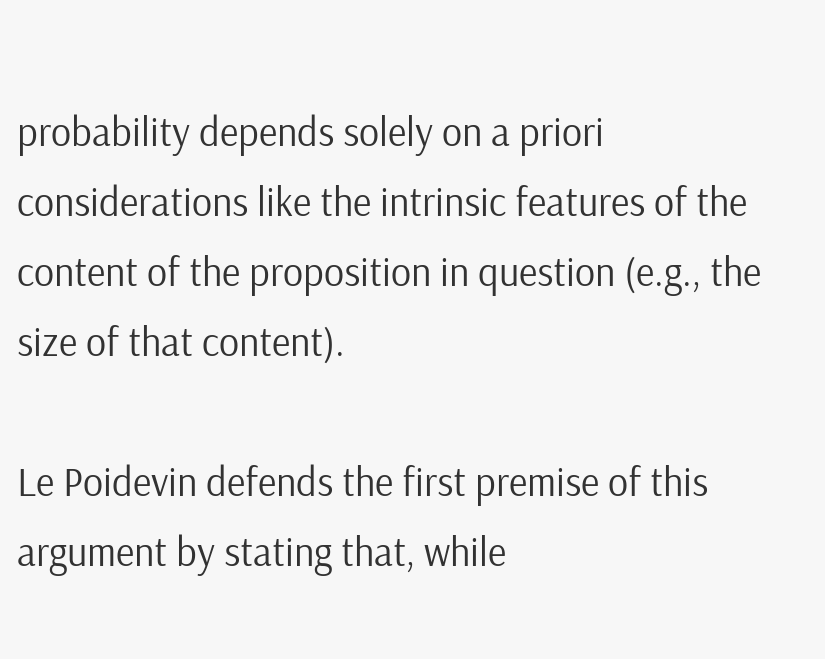probability depends solely on a priori considerations like the intrinsic features of the content of the proposition in question (e.g., the size of that content).

Le Poidevin defends the first premise of this argument by stating that, while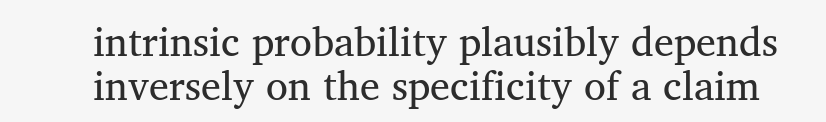intrinsic probability plausibly depends inversely on the specificity of a claim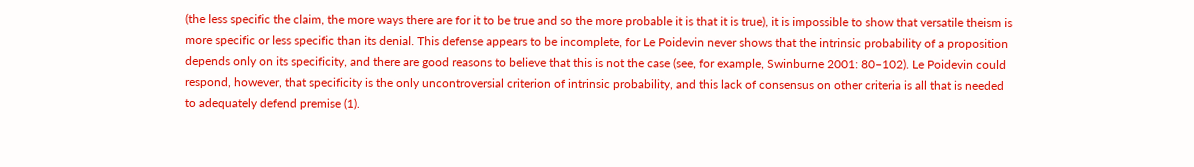(the less specific the claim, the more ways there are for it to be true and so the more probable it is that it is true), it is impossible to show that versatile theism is more specific or less specific than its denial. This defense appears to be incomplete, for Le Poidevin never shows that the intrinsic probability of a proposition depends only on its specificity, and there are good reasons to believe that this is not the case (see, for example, Swinburne 2001: 80–102). Le Poidevin could respond, however, that specificity is the only uncontroversial criterion of intrinsic probability, and this lack of consensus on other criteria is all that is needed to adequately defend premise (1).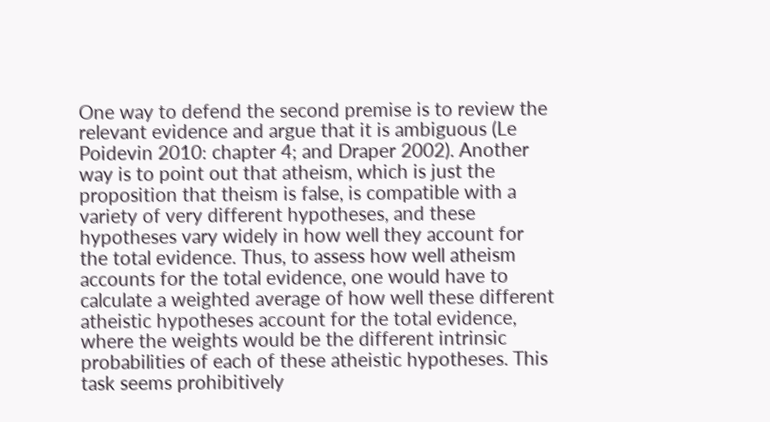One way to defend the second premise is to review the relevant evidence and argue that it is ambiguous (Le Poidevin 2010: chapter 4; and Draper 2002). Another way is to point out that atheism, which is just the proposition that theism is false, is compatible with a variety of very different hypotheses, and these hypotheses vary widely in how well they account for the total evidence. Thus, to assess how well atheism accounts for the total evidence, one would have to calculate a weighted average of how well these different atheistic hypotheses account for the total evidence, where the weights would be the different intrinsic probabilities of each of these atheistic hypotheses. This task seems prohibitively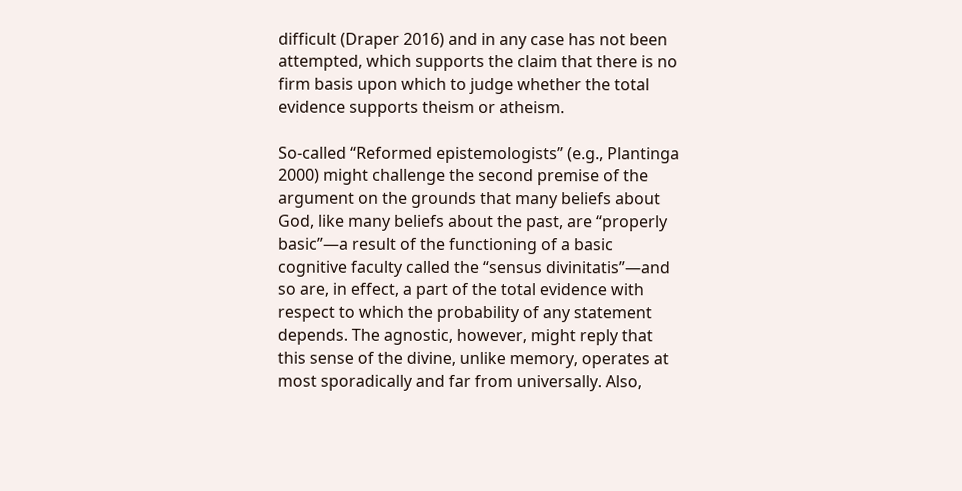difficult (Draper 2016) and in any case has not been attempted, which supports the claim that there is no firm basis upon which to judge whether the total evidence supports theism or atheism.

So-called “Reformed epistemologists” (e.g., Plantinga 2000) might challenge the second premise of the argument on the grounds that many beliefs about God, like many beliefs about the past, are “properly basic”—a result of the functioning of a basic cognitive faculty called the “sensus divinitatis”—and so are, in effect, a part of the total evidence with respect to which the probability of any statement depends. The agnostic, however, might reply that this sense of the divine, unlike memory, operates at most sporadically and far from universally. Also,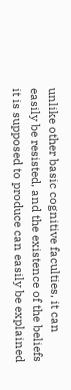unlike other basic cognitive faculties, it can easily be resisted, and the existence of the beliefs it is supposed to produce can easily be explained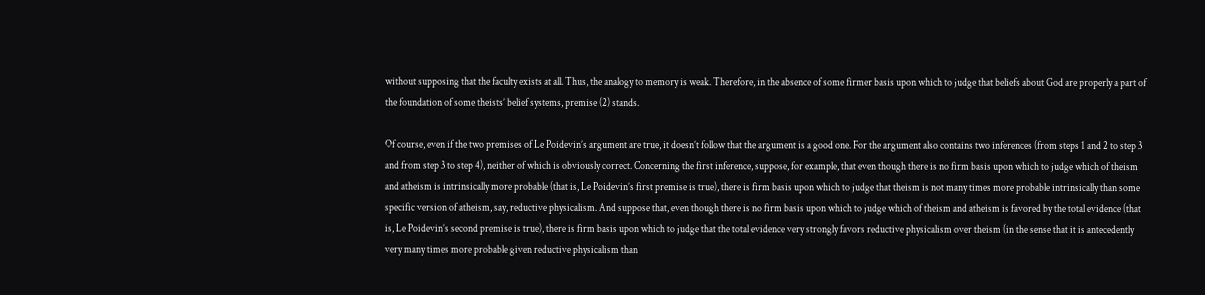without supposing that the faculty exists at all. Thus, the analogy to memory is weak. Therefore, in the absence of some firmer basis upon which to judge that beliefs about God are properly a part of the foundation of some theists’ belief systems, premise (2) stands.

Of course, even if the two premises of Le Poidevin’s argument are true, it doesn’t follow that the argument is a good one. For the argument also contains two inferences (from steps 1 and 2 to step 3 and from step 3 to step 4), neither of which is obviously correct. Concerning the first inference, suppose, for example, that even though there is no firm basis upon which to judge which of theism and atheism is intrinsically more probable (that is, Le Poidevin’s first premise is true), there is firm basis upon which to judge that theism is not many times more probable intrinsically than some specific version of atheism, say, reductive physicalism. And suppose that, even though there is no firm basis upon which to judge which of theism and atheism is favored by the total evidence (that is, Le Poidevin’s second premise is true), there is firm basis upon which to judge that the total evidence very strongly favors reductive physicalism over theism (in the sense that it is antecedently very many times more probable given reductive physicalism than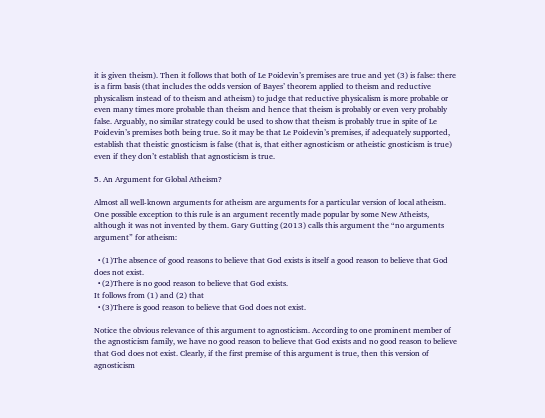it is given theism). Then it follows that both of Le Poidevin’s premises are true and yet (3) is false: there is a firm basis (that includes the odds version of Bayes’ theorem applied to theism and reductive physicalism instead of to theism and atheism) to judge that reductive physicalism is more probable or even many times more probable than theism and hence that theism is probably or even very probably false. Arguably, no similar strategy could be used to show that theism is probably true in spite of Le Poidevin’s premises both being true. So it may be that Le Poidevin’s premises, if adequately supported, establish that theistic gnosticism is false (that is, that either agnosticism or atheistic gnosticism is true) even if they don’t establish that agnosticism is true.

5. An Argument for Global Atheism?

Almost all well-known arguments for atheism are arguments for a particular version of local atheism. One possible exception to this rule is an argument recently made popular by some New Atheists, although it was not invented by them. Gary Gutting (2013) calls this argument the “no arguments argument” for atheism:

  • (1)The absence of good reasons to believe that God exists is itself a good reason to believe that God does not exist.
  • (2)There is no good reason to believe that God exists.
It follows from (1) and (2) that
  • (3)There is good reason to believe that God does not exist.

Notice the obvious relevance of this argument to agnosticism. According to one prominent member of the agnosticism family, we have no good reason to believe that God exists and no good reason to believe that God does not exist. Clearly, if the first premise of this argument is true, then this version of agnosticism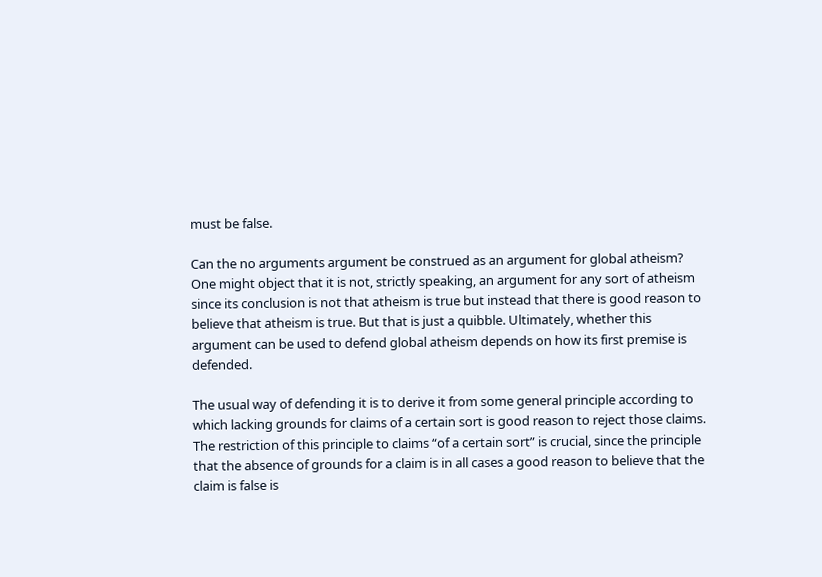must be false.

Can the no arguments argument be construed as an argument for global atheism? One might object that it is not, strictly speaking, an argument for any sort of atheism since its conclusion is not that atheism is true but instead that there is good reason to believe that atheism is true. But that is just a quibble. Ultimately, whether this argument can be used to defend global atheism depends on how its first premise is defended.

The usual way of defending it is to derive it from some general principle according to which lacking grounds for claims of a certain sort is good reason to reject those claims. The restriction of this principle to claims “of a certain sort” is crucial, since the principle that the absence of grounds for a claim is in all cases a good reason to believe that the claim is false is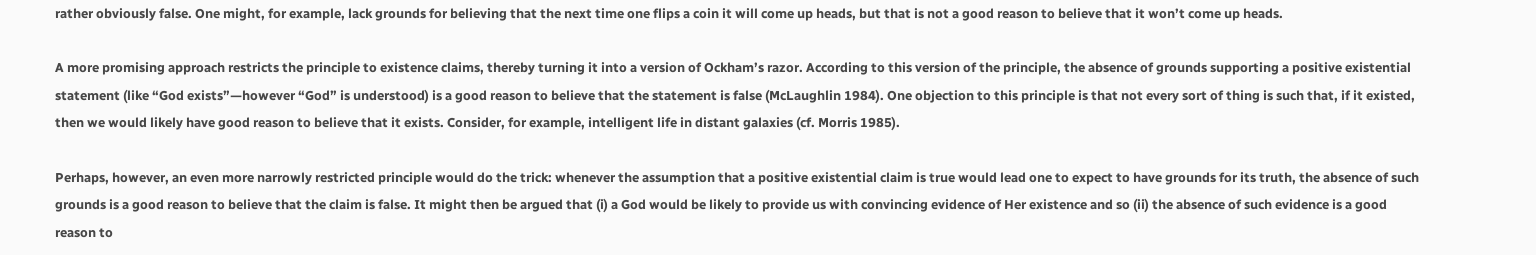rather obviously false. One might, for example, lack grounds for believing that the next time one flips a coin it will come up heads, but that is not a good reason to believe that it won’t come up heads.

A more promising approach restricts the principle to existence claims, thereby turning it into a version of Ockham’s razor. According to this version of the principle, the absence of grounds supporting a positive existential statement (like “God exists”—however “God” is understood) is a good reason to believe that the statement is false (McLaughlin 1984). One objection to this principle is that not every sort of thing is such that, if it existed, then we would likely have good reason to believe that it exists. Consider, for example, intelligent life in distant galaxies (cf. Morris 1985).

Perhaps, however, an even more narrowly restricted principle would do the trick: whenever the assumption that a positive existential claim is true would lead one to expect to have grounds for its truth, the absence of such grounds is a good reason to believe that the claim is false. It might then be argued that (i) a God would be likely to provide us with convincing evidence of Her existence and so (ii) the absence of such evidence is a good reason to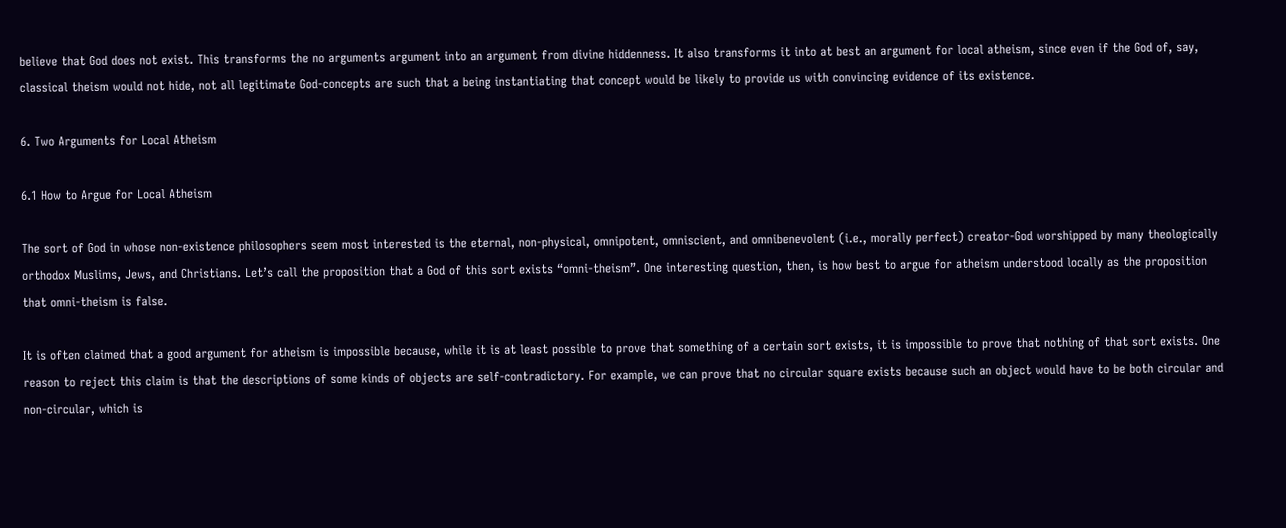believe that God does not exist. This transforms the no arguments argument into an argument from divine hiddenness. It also transforms it into at best an argument for local atheism, since even if the God of, say, classical theism would not hide, not all legitimate God-concepts are such that a being instantiating that concept would be likely to provide us with convincing evidence of its existence.

6. Two Arguments for Local Atheism

6.1 How to Argue for Local Atheism

The sort of God in whose non-existence philosophers seem most interested is the eternal, non-physical, omnipotent, omniscient, and omnibenevolent (i.e., morally perfect) creator-God worshipped by many theologically orthodox Muslims, Jews, and Christians. Let’s call the proposition that a God of this sort exists “omni-theism”. One interesting question, then, is how best to argue for atheism understood locally as the proposition that omni-theism is false.

It is often claimed that a good argument for atheism is impossible because, while it is at least possible to prove that something of a certain sort exists, it is impossible to prove that nothing of that sort exists. One reason to reject this claim is that the descriptions of some kinds of objects are self-contradictory. For example, we can prove that no circular square exists because such an object would have to be both circular and non-circular, which is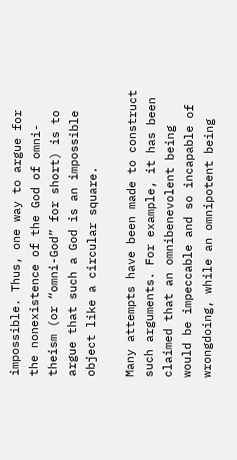impossible. Thus, one way to argue for the nonexistence of the God of omni-theism (or “omni-God” for short) is to argue that such a God is an impossible object like a circular square.

Many attempts have been made to construct such arguments. For example, it has been claimed that an omnibenevolent being would be impeccable and so incapable of wrongdoing, while an omnipotent being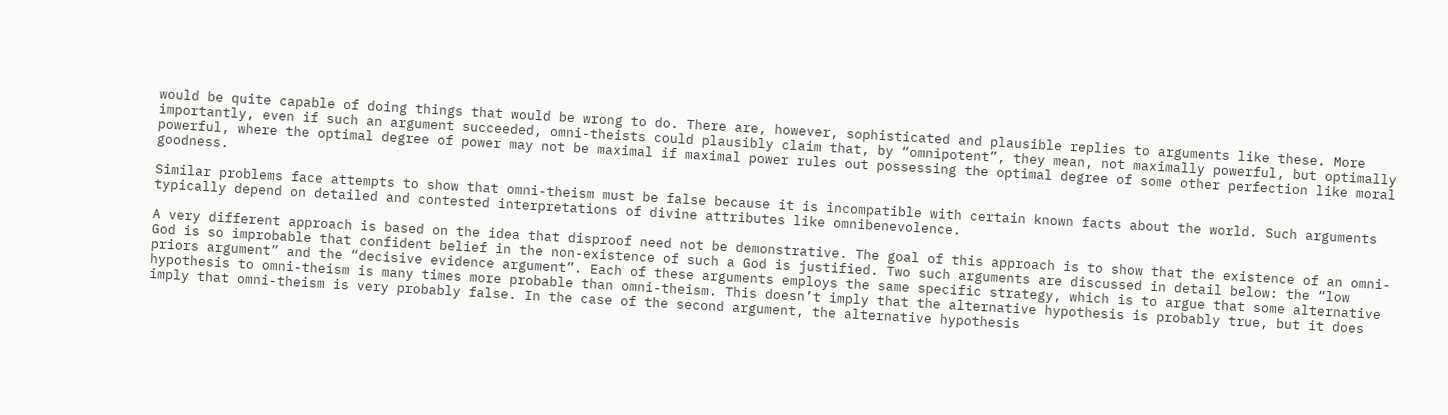would be quite capable of doing things that would be wrong to do. There are, however, sophisticated and plausible replies to arguments like these. More importantly, even if such an argument succeeded, omni-theists could plausibly claim that, by “omnipotent”, they mean, not maximally powerful, but optimally powerful, where the optimal degree of power may not be maximal if maximal power rules out possessing the optimal degree of some other perfection like moral goodness.

Similar problems face attempts to show that omni-theism must be false because it is incompatible with certain known facts about the world. Such arguments typically depend on detailed and contested interpretations of divine attributes like omnibenevolence.

A very different approach is based on the idea that disproof need not be demonstrative. The goal of this approach is to show that the existence of an omni-God is so improbable that confident belief in the non-existence of such a God is justified. Two such arguments are discussed in detail below: the “low priors argument” and the “decisive evidence argument”. Each of these arguments employs the same specific strategy, which is to argue that some alternative hypothesis to omni-theism is many times more probable than omni-theism. This doesn’t imply that the alternative hypothesis is probably true, but it does imply that omni-theism is very probably false. In the case of the second argument, the alternative hypothesis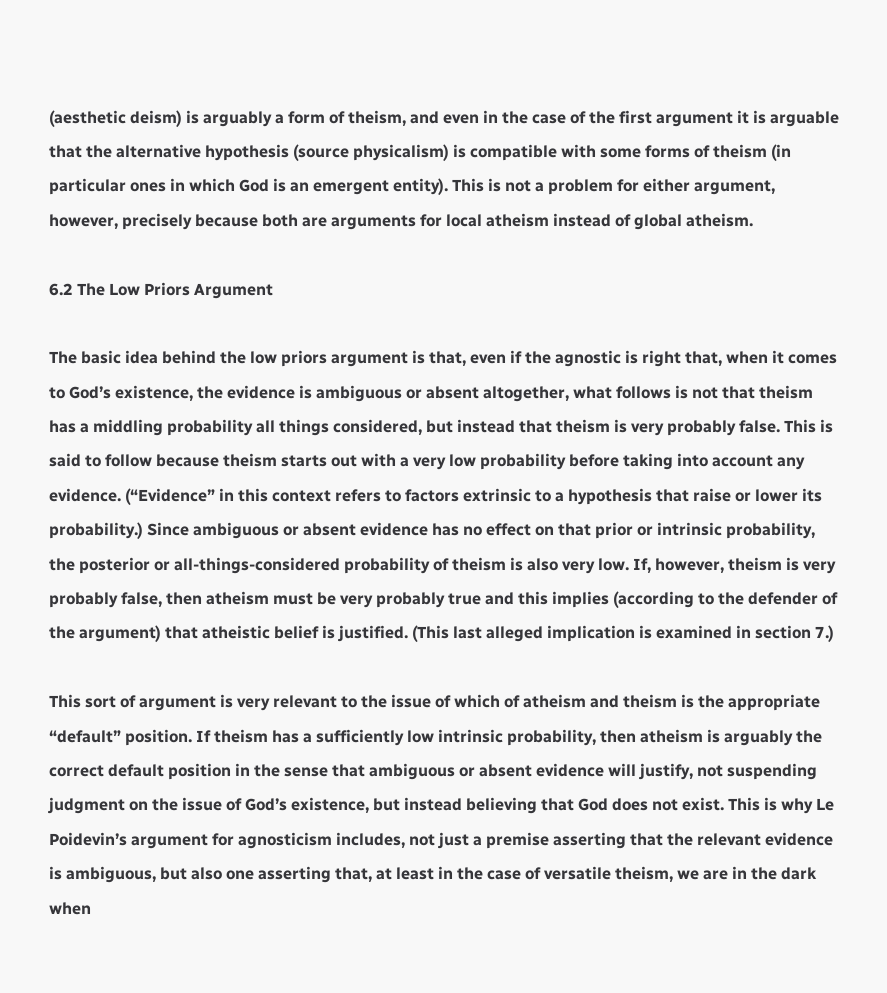(aesthetic deism) is arguably a form of theism, and even in the case of the first argument it is arguable that the alternative hypothesis (source physicalism) is compatible with some forms of theism (in particular ones in which God is an emergent entity). This is not a problem for either argument, however, precisely because both are arguments for local atheism instead of global atheism.

6.2 The Low Priors Argument

The basic idea behind the low priors argument is that, even if the agnostic is right that, when it comes to God’s existence, the evidence is ambiguous or absent altogether, what follows is not that theism has a middling probability all things considered, but instead that theism is very probably false. This is said to follow because theism starts out with a very low probability before taking into account any evidence. (“Evidence” in this context refers to factors extrinsic to a hypothesis that raise or lower its probability.) Since ambiguous or absent evidence has no effect on that prior or intrinsic probability, the posterior or all-things-considered probability of theism is also very low. If, however, theism is very probably false, then atheism must be very probably true and this implies (according to the defender of the argument) that atheistic belief is justified. (This last alleged implication is examined in section 7.)

This sort of argument is very relevant to the issue of which of atheism and theism is the appropriate “default” position. If theism has a sufficiently low intrinsic probability, then atheism is arguably the correct default position in the sense that ambiguous or absent evidence will justify, not suspending judgment on the issue of God’s existence, but instead believing that God does not exist. This is why Le Poidevin’s argument for agnosticism includes, not just a premise asserting that the relevant evidence is ambiguous, but also one asserting that, at least in the case of versatile theism, we are in the dark when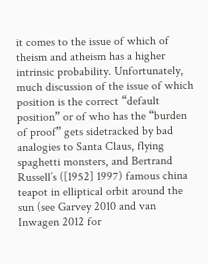it comes to the issue of which of theism and atheism has a higher intrinsic probability. Unfortunately, much discussion of the issue of which position is the correct “default position” or of who has the “burden of proof” gets sidetracked by bad analogies to Santa Claus, flying spaghetti monsters, and Bertrand Russell’s ([1952] 1997) famous china teapot in elliptical orbit around the sun (see Garvey 2010 and van Inwagen 2012 for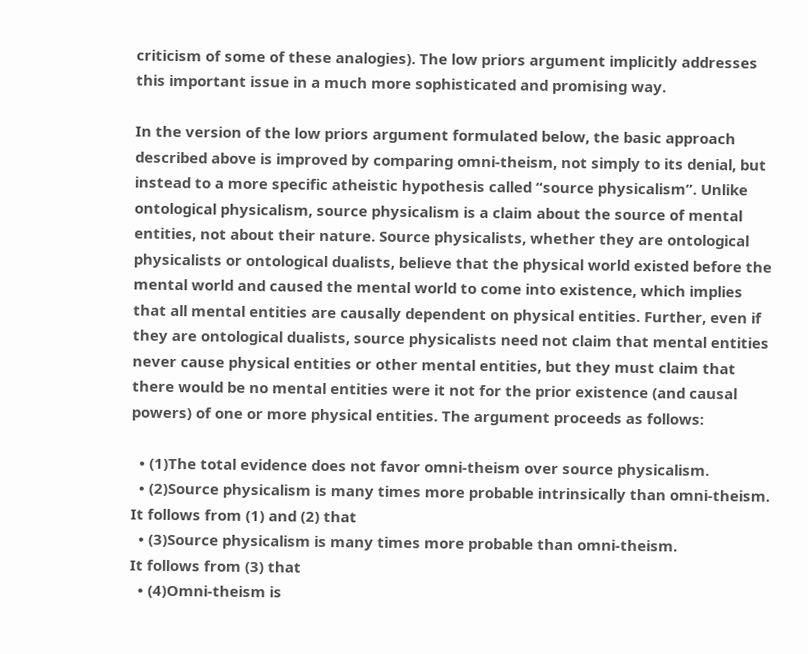criticism of some of these analogies). The low priors argument implicitly addresses this important issue in a much more sophisticated and promising way.

In the version of the low priors argument formulated below, the basic approach described above is improved by comparing omni-theism, not simply to its denial, but instead to a more specific atheistic hypothesis called “source physicalism”. Unlike ontological physicalism, source physicalism is a claim about the source of mental entities, not about their nature. Source physicalists, whether they are ontological physicalists or ontological dualists, believe that the physical world existed before the mental world and caused the mental world to come into existence, which implies that all mental entities are causally dependent on physical entities. Further, even if they are ontological dualists, source physicalists need not claim that mental entities never cause physical entities or other mental entities, but they must claim that there would be no mental entities were it not for the prior existence (and causal powers) of one or more physical entities. The argument proceeds as follows:

  • (1)The total evidence does not favor omni-theism over source physicalism.
  • (2)Source physicalism is many times more probable intrinsically than omni-theism.
It follows from (1) and (2) that
  • (3)Source physicalism is many times more probable than omni-theism.
It follows from (3) that
  • (4)Omni-theism is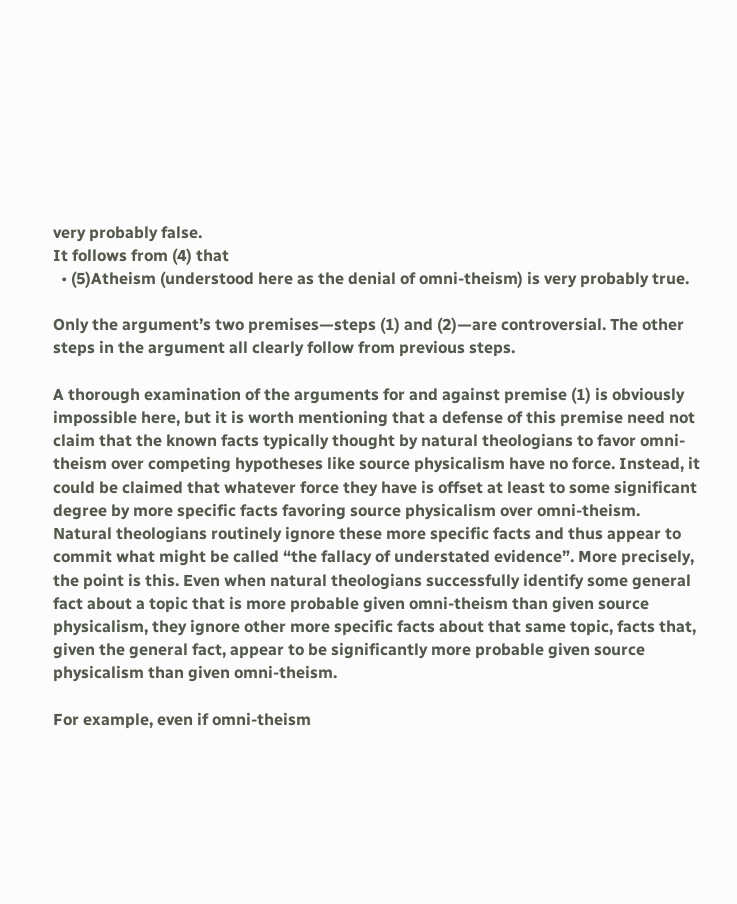very probably false.
It follows from (4) that
  • (5)Atheism (understood here as the denial of omni-theism) is very probably true.

Only the argument’s two premises—steps (1) and (2)—are controversial. The other steps in the argument all clearly follow from previous steps.

A thorough examination of the arguments for and against premise (1) is obviously impossible here, but it is worth mentioning that a defense of this premise need not claim that the known facts typically thought by natural theologians to favor omni-theism over competing hypotheses like source physicalism have no force. Instead, it could be claimed that whatever force they have is offset at least to some significant degree by more specific facts favoring source physicalism over omni-theism. Natural theologians routinely ignore these more specific facts and thus appear to commit what might be called “the fallacy of understated evidence”. More precisely, the point is this. Even when natural theologians successfully identify some general fact about a topic that is more probable given omni-theism than given source physicalism, they ignore other more specific facts about that same topic, facts that, given the general fact, appear to be significantly more probable given source physicalism than given omni-theism.

For example, even if omni-theism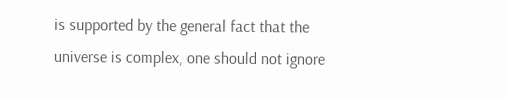is supported by the general fact that the universe is complex, one should not ignore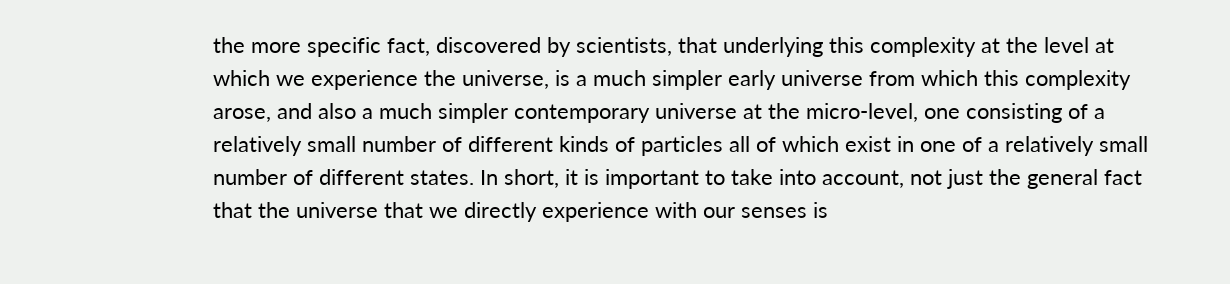the more specific fact, discovered by scientists, that underlying this complexity at the level at which we experience the universe, is a much simpler early universe from which this complexity arose, and also a much simpler contemporary universe at the micro-level, one consisting of a relatively small number of different kinds of particles all of which exist in one of a relatively small number of different states. In short, it is important to take into account, not just the general fact that the universe that we directly experience with our senses is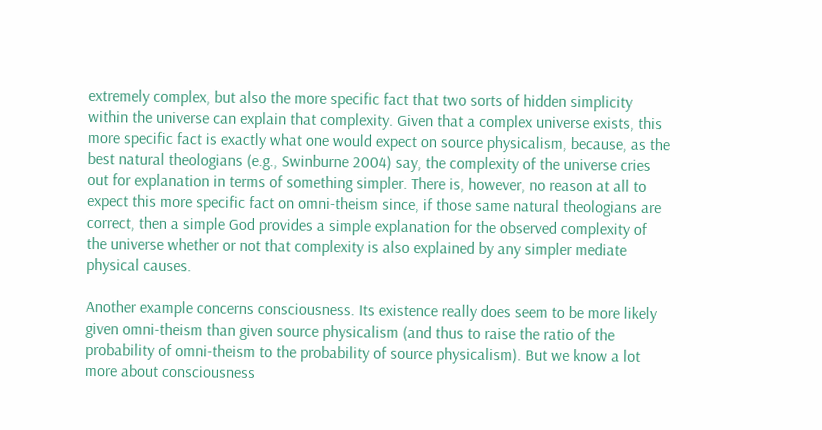extremely complex, but also the more specific fact that two sorts of hidden simplicity within the universe can explain that complexity. Given that a complex universe exists, this more specific fact is exactly what one would expect on source physicalism, because, as the best natural theologians (e.g., Swinburne 2004) say, the complexity of the universe cries out for explanation in terms of something simpler. There is, however, no reason at all to expect this more specific fact on omni-theism since, if those same natural theologians are correct, then a simple God provides a simple explanation for the observed complexity of the universe whether or not that complexity is also explained by any simpler mediate physical causes.

Another example concerns consciousness. Its existence really does seem to be more likely given omni-theism than given source physicalism (and thus to raise the ratio of the probability of omni-theism to the probability of source physicalism). But we know a lot more about consciousness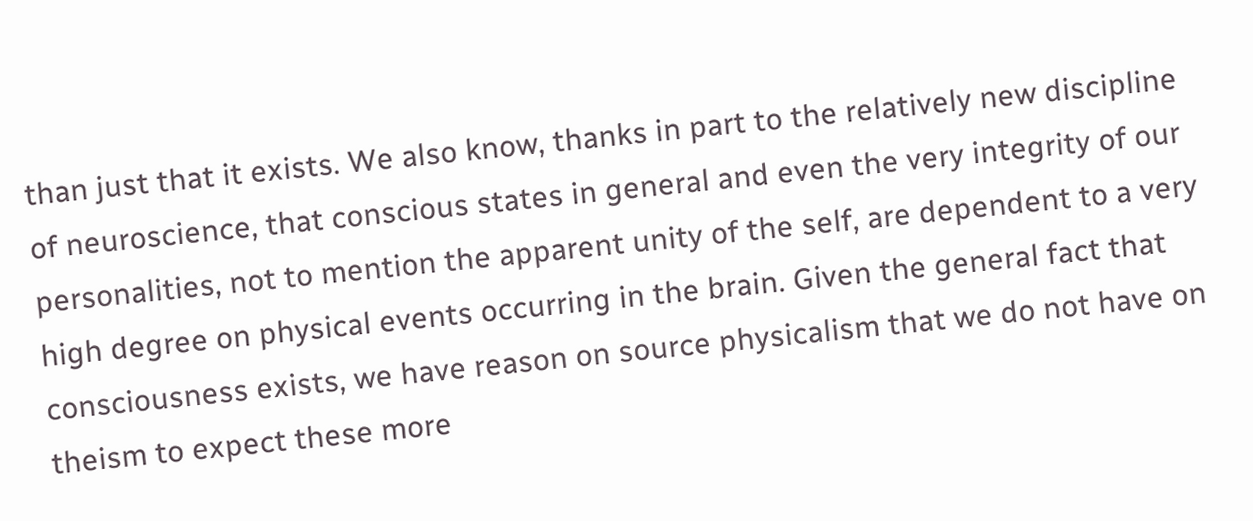than just that it exists. We also know, thanks in part to the relatively new discipline of neuroscience, that conscious states in general and even the very integrity of our personalities, not to mention the apparent unity of the self, are dependent to a very high degree on physical events occurring in the brain. Given the general fact that consciousness exists, we have reason on source physicalism that we do not have on theism to expect these more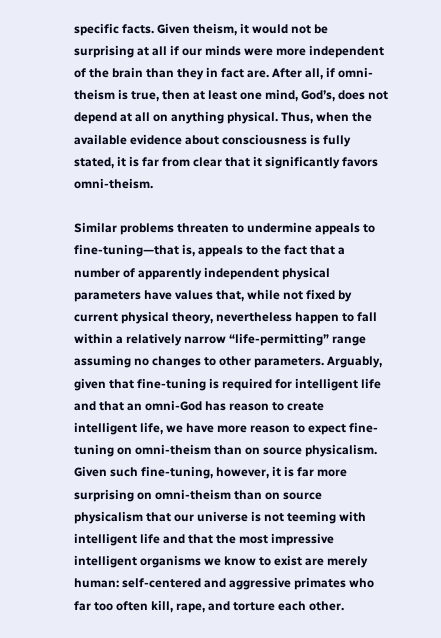specific facts. Given theism, it would not be surprising at all if our minds were more independent of the brain than they in fact are. After all, if omni-theism is true, then at least one mind, God’s, does not depend at all on anything physical. Thus, when the available evidence about consciousness is fully stated, it is far from clear that it significantly favors omni-theism.

Similar problems threaten to undermine appeals to fine-tuning—that is, appeals to the fact that a number of apparently independent physical parameters have values that, while not fixed by current physical theory, nevertheless happen to fall within a relatively narrow “life-permitting” range assuming no changes to other parameters. Arguably, given that fine-tuning is required for intelligent life and that an omni-God has reason to create intelligent life, we have more reason to expect fine-tuning on omni-theism than on source physicalism. Given such fine-tuning, however, it is far more surprising on omni-theism than on source physicalism that our universe is not teeming with intelligent life and that the most impressive intelligent organisms we know to exist are merely human: self-centered and aggressive primates who far too often kill, rape, and torture each other.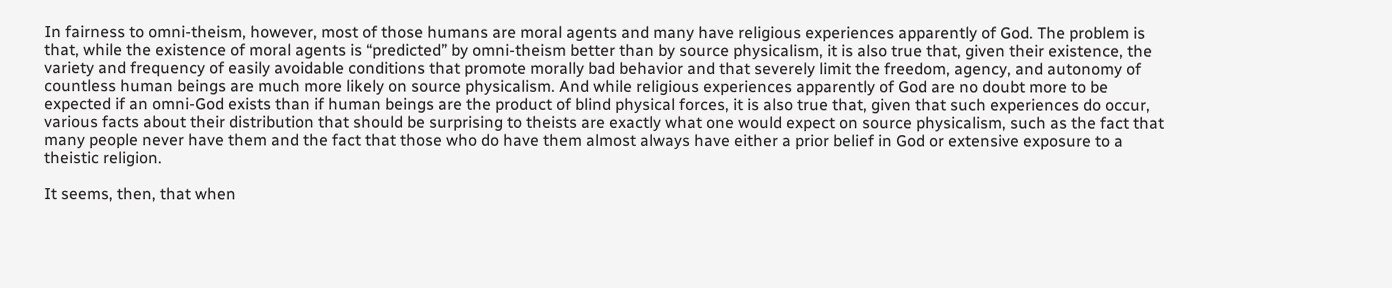In fairness to omni-theism, however, most of those humans are moral agents and many have religious experiences apparently of God. The problem is that, while the existence of moral agents is “predicted” by omni-theism better than by source physicalism, it is also true that, given their existence, the variety and frequency of easily avoidable conditions that promote morally bad behavior and that severely limit the freedom, agency, and autonomy of countless human beings are much more likely on source physicalism. And while religious experiences apparently of God are no doubt more to be expected if an omni-God exists than if human beings are the product of blind physical forces, it is also true that, given that such experiences do occur, various facts about their distribution that should be surprising to theists are exactly what one would expect on source physicalism, such as the fact that many people never have them and the fact that those who do have them almost always have either a prior belief in God or extensive exposure to a theistic religion.

It seems, then, that when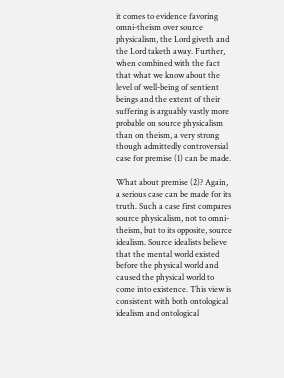it comes to evidence favoring omni-theism over source physicalism, the Lord giveth and the Lord taketh away. Further, when combined with the fact that what we know about the level of well-being of sentient beings and the extent of their suffering is arguably vastly more probable on source physicalism than on theism, a very strong though admittedly controversial case for premise (1) can be made.

What about premise (2)? Again, a serious case can be made for its truth. Such a case first compares source physicalism, not to omni-theism, but to its opposite, source idealism. Source idealists believe that the mental world existed before the physical world and caused the physical world to come into existence. This view is consistent with both ontological idealism and ontological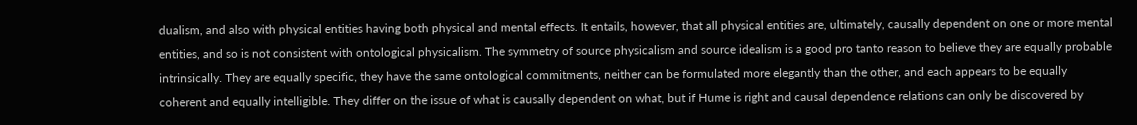dualism, and also with physical entities having both physical and mental effects. It entails, however, that all physical entities are, ultimately, causally dependent on one or more mental entities, and so is not consistent with ontological physicalism. The symmetry of source physicalism and source idealism is a good pro tanto reason to believe they are equally probable intrinsically. They are equally specific, they have the same ontological commitments, neither can be formulated more elegantly than the other, and each appears to be equally coherent and equally intelligible. They differ on the issue of what is causally dependent on what, but if Hume is right and causal dependence relations can only be discovered by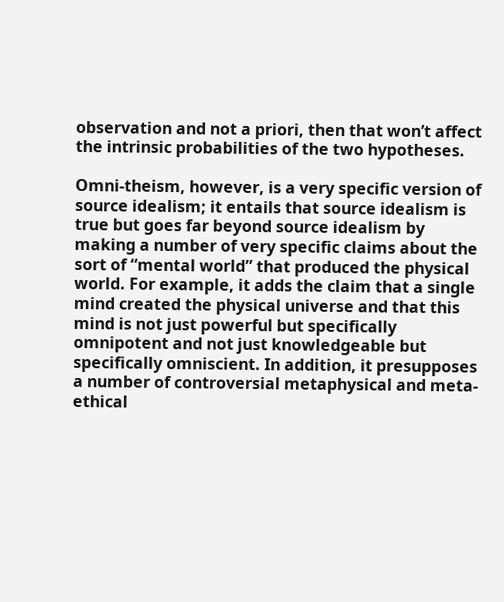observation and not a priori, then that won’t affect the intrinsic probabilities of the two hypotheses.

Omni-theism, however, is a very specific version of source idealism; it entails that source idealism is true but goes far beyond source idealism by making a number of very specific claims about the sort of “mental world” that produced the physical world. For example, it adds the claim that a single mind created the physical universe and that this mind is not just powerful but specifically omnipotent and not just knowledgeable but specifically omniscient. In addition, it presupposes a number of controversial metaphysical and meta-ethical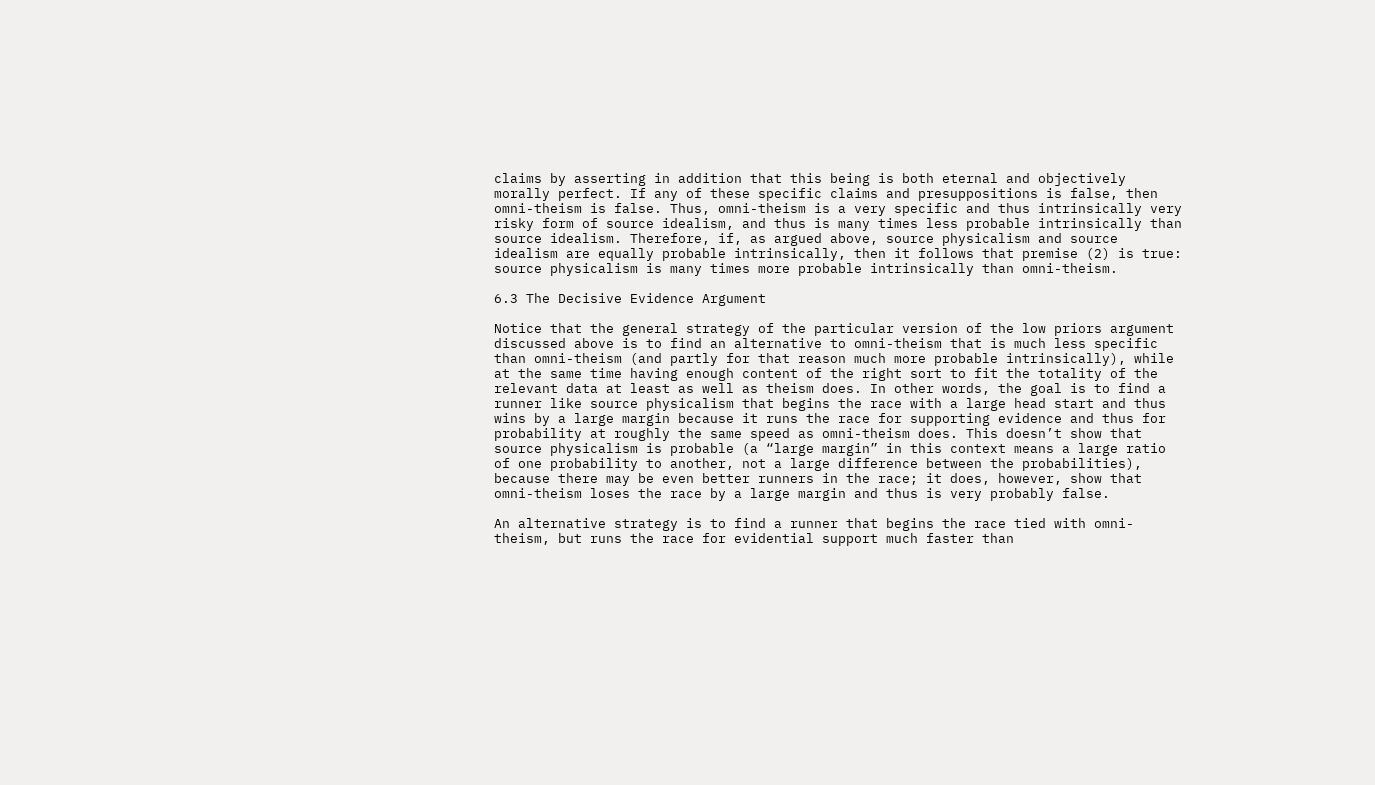claims by asserting in addition that this being is both eternal and objectively morally perfect. If any of these specific claims and presuppositions is false, then omni-theism is false. Thus, omni-theism is a very specific and thus intrinsically very risky form of source idealism, and thus is many times less probable intrinsically than source idealism. Therefore, if, as argued above, source physicalism and source idealism are equally probable intrinsically, then it follows that premise (2) is true: source physicalism is many times more probable intrinsically than omni-theism.

6.3 The Decisive Evidence Argument

Notice that the general strategy of the particular version of the low priors argument discussed above is to find an alternative to omni-theism that is much less specific than omni-theism (and partly for that reason much more probable intrinsically), while at the same time having enough content of the right sort to fit the totality of the relevant data at least as well as theism does. In other words, the goal is to find a runner like source physicalism that begins the race with a large head start and thus wins by a large margin because it runs the race for supporting evidence and thus for probability at roughly the same speed as omni-theism does. This doesn’t show that source physicalism is probable (a “large margin” in this context means a large ratio of one probability to another, not a large difference between the probabilities), because there may be even better runners in the race; it does, however, show that omni-theism loses the race by a large margin and thus is very probably false.

An alternative strategy is to find a runner that begins the race tied with omni-theism, but runs the race for evidential support much faster than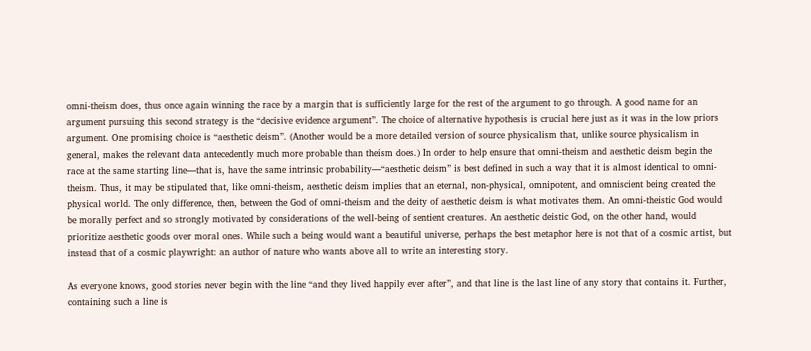omni-theism does, thus once again winning the race by a margin that is sufficiently large for the rest of the argument to go through. A good name for an argument pursuing this second strategy is the “decisive evidence argument”. The choice of alternative hypothesis is crucial here just as it was in the low priors argument. One promising choice is “aesthetic deism”. (Another would be a more detailed version of source physicalism that, unlike source physicalism in general, makes the relevant data antecedently much more probable than theism does.) In order to help ensure that omni-theism and aesthetic deism begin the race at the same starting line—that is, have the same intrinsic probability—“aesthetic deism” is best defined in such a way that it is almost identical to omni-theism. Thus, it may be stipulated that, like omni-theism, aesthetic deism implies that an eternal, non-physical, omnipotent, and omniscient being created the physical world. The only difference, then, between the God of omni-theism and the deity of aesthetic deism is what motivates them. An omni-theistic God would be morally perfect and so strongly motivated by considerations of the well-being of sentient creatures. An aesthetic deistic God, on the other hand, would prioritize aesthetic goods over moral ones. While such a being would want a beautiful universe, perhaps the best metaphor here is not that of a cosmic artist, but instead that of a cosmic playwright: an author of nature who wants above all to write an interesting story.

As everyone knows, good stories never begin with the line “and they lived happily ever after”, and that line is the last line of any story that contains it. Further, containing such a line is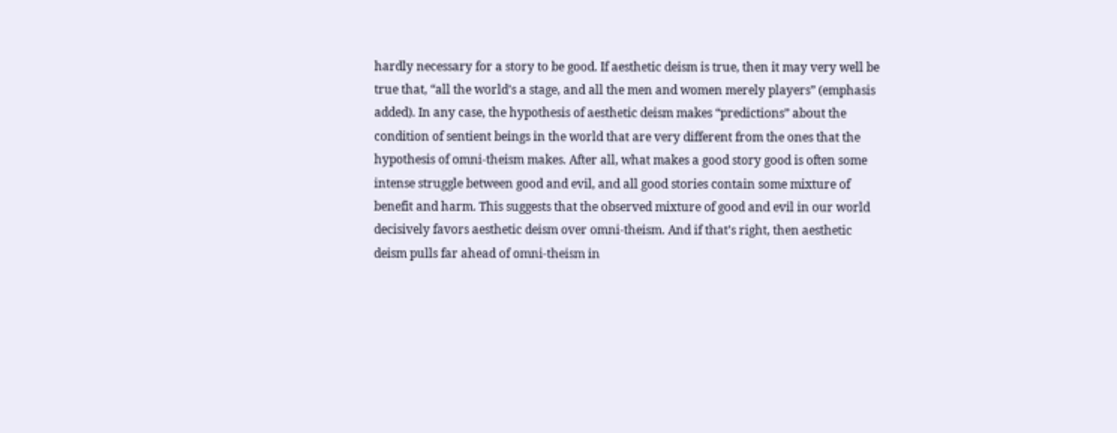hardly necessary for a story to be good. If aesthetic deism is true, then it may very well be true that, “all the world’s a stage, and all the men and women merely players” (emphasis added). In any case, the hypothesis of aesthetic deism makes “predictions” about the condition of sentient beings in the world that are very different from the ones that the hypothesis of omni-theism makes. After all, what makes a good story good is often some intense struggle between good and evil, and all good stories contain some mixture of benefit and harm. This suggests that the observed mixture of good and evil in our world decisively favors aesthetic deism over omni-theism. And if that’s right, then aesthetic deism pulls far ahead of omni-theism in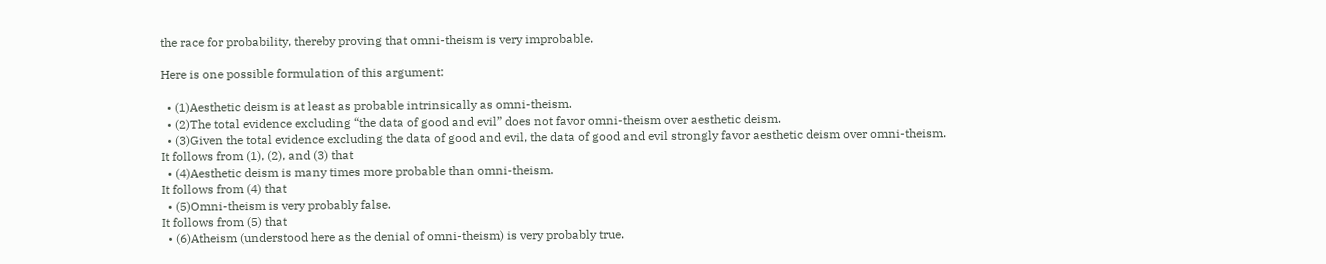the race for probability, thereby proving that omni-theism is very improbable.

Here is one possible formulation of this argument:

  • (1)Aesthetic deism is at least as probable intrinsically as omni-theism.
  • (2)The total evidence excluding “the data of good and evil” does not favor omni-theism over aesthetic deism.
  • (3)Given the total evidence excluding the data of good and evil, the data of good and evil strongly favor aesthetic deism over omni-theism.
It follows from (1), (2), and (3) that
  • (4)Aesthetic deism is many times more probable than omni-theism.
It follows from (4) that
  • (5)Omni-theism is very probably false.
It follows from (5) that
  • (6)Atheism (understood here as the denial of omni-theism) is very probably true.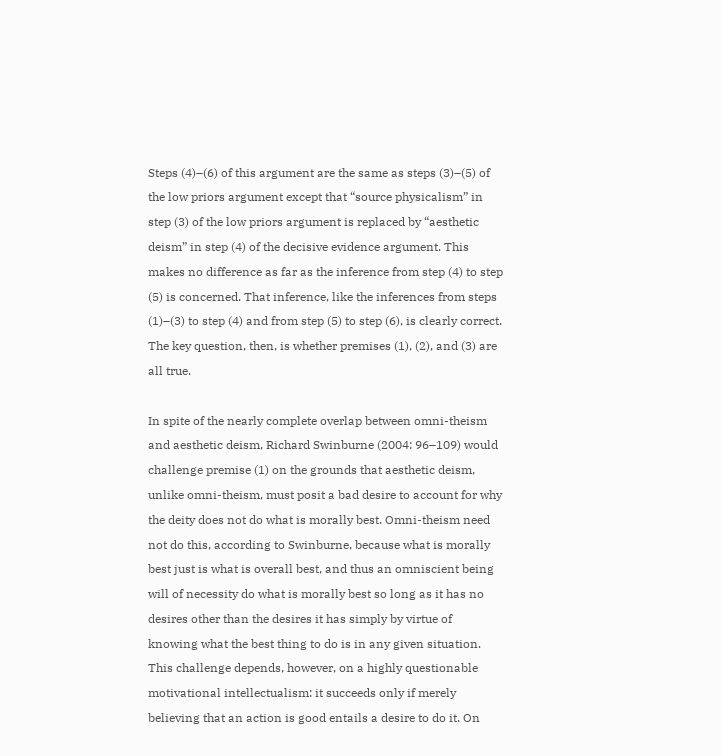Steps (4)–(6) of this argument are the same as steps (3)–(5) of the low priors argument except that “source physicalism” in step (3) of the low priors argument is replaced by “aesthetic deism” in step (4) of the decisive evidence argument. This makes no difference as far as the inference from step (4) to step (5) is concerned. That inference, like the inferences from steps (1)–(3) to step (4) and from step (5) to step (6), is clearly correct. The key question, then, is whether premises (1), (2), and (3) are all true.

In spite of the nearly complete overlap between omni-theism and aesthetic deism, Richard Swinburne (2004: 96–109) would challenge premise (1) on the grounds that aesthetic deism, unlike omni-theism, must posit a bad desire to account for why the deity does not do what is morally best. Omni-theism need not do this, according to Swinburne, because what is morally best just is what is overall best, and thus an omniscient being will of necessity do what is morally best so long as it has no desires other than the desires it has simply by virtue of knowing what the best thing to do is in any given situation. This challenge depends, however, on a highly questionable motivational intellectualism: it succeeds only if merely believing that an action is good entails a desire to do it. On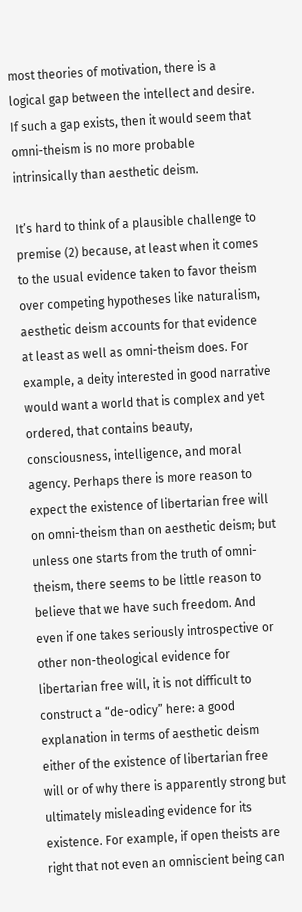most theories of motivation, there is a logical gap between the intellect and desire. If such a gap exists, then it would seem that omni-theism is no more probable intrinsically than aesthetic deism.

It’s hard to think of a plausible challenge to premise (2) because, at least when it comes to the usual evidence taken to favor theism over competing hypotheses like naturalism, aesthetic deism accounts for that evidence at least as well as omni-theism does. For example, a deity interested in good narrative would want a world that is complex and yet ordered, that contains beauty, consciousness, intelligence, and moral agency. Perhaps there is more reason to expect the existence of libertarian free will on omni-theism than on aesthetic deism; but unless one starts from the truth of omni-theism, there seems to be little reason to believe that we have such freedom. And even if one takes seriously introspective or other non-theological evidence for libertarian free will, it is not difficult to construct a “de-odicy” here: a good explanation in terms of aesthetic deism either of the existence of libertarian free will or of why there is apparently strong but ultimately misleading evidence for its existence. For example, if open theists are right that not even an omniscient being can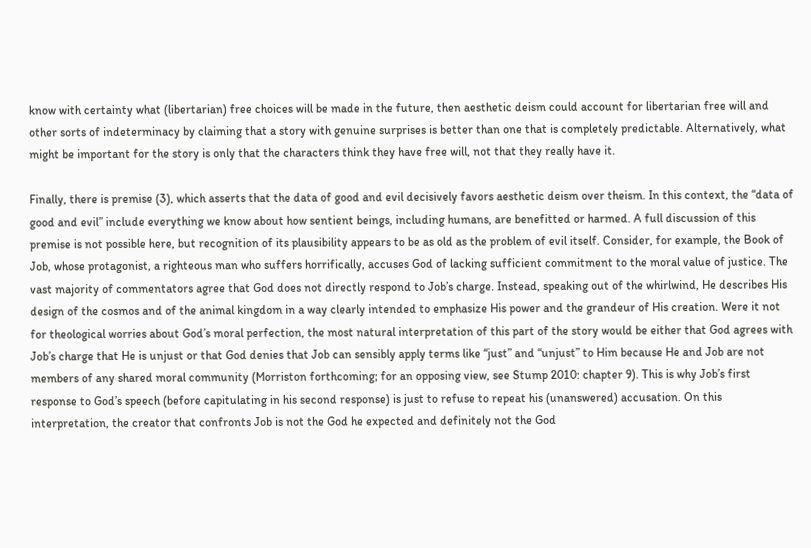know with certainty what (libertarian) free choices will be made in the future, then aesthetic deism could account for libertarian free will and other sorts of indeterminacy by claiming that a story with genuine surprises is better than one that is completely predictable. Alternatively, what might be important for the story is only that the characters think they have free will, not that they really have it.

Finally, there is premise (3), which asserts that the data of good and evil decisively favors aesthetic deism over theism. In this context, the “data of good and evil” include everything we know about how sentient beings, including humans, are benefitted or harmed. A full discussion of this premise is not possible here, but recognition of its plausibility appears to be as old as the problem of evil itself. Consider, for example, the Book of Job, whose protagonist, a righteous man who suffers horrifically, accuses God of lacking sufficient commitment to the moral value of justice. The vast majority of commentators agree that God does not directly respond to Job’s charge. Instead, speaking out of the whirlwind, He describes His design of the cosmos and of the animal kingdom in a way clearly intended to emphasize His power and the grandeur of His creation. Were it not for theological worries about God’s moral perfection, the most natural interpretation of this part of the story would be either that God agrees with Job’s charge that He is unjust or that God denies that Job can sensibly apply terms like “just” and “unjust” to Him because He and Job are not members of any shared moral community (Morriston forthcoming; for an opposing view, see Stump 2010: chapter 9). This is why Job’s first response to God’s speech (before capitulating in his second response) is just to refuse to repeat his (unanswered) accusation. On this interpretation, the creator that confronts Job is not the God he expected and definitely not the God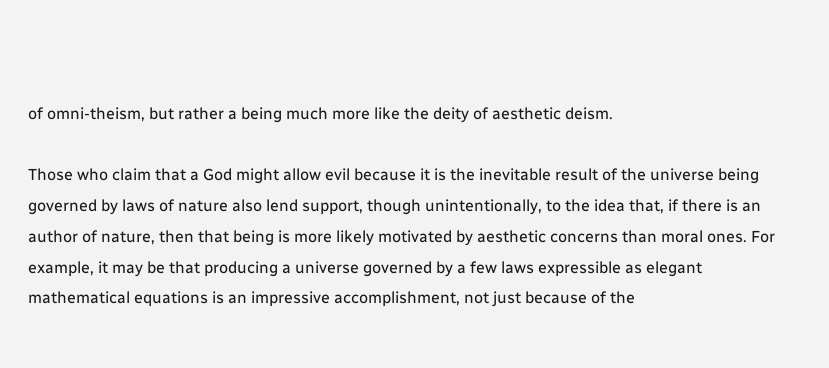of omni-theism, but rather a being much more like the deity of aesthetic deism.

Those who claim that a God might allow evil because it is the inevitable result of the universe being governed by laws of nature also lend support, though unintentionally, to the idea that, if there is an author of nature, then that being is more likely motivated by aesthetic concerns than moral ones. For example, it may be that producing a universe governed by a few laws expressible as elegant mathematical equations is an impressive accomplishment, not just because of the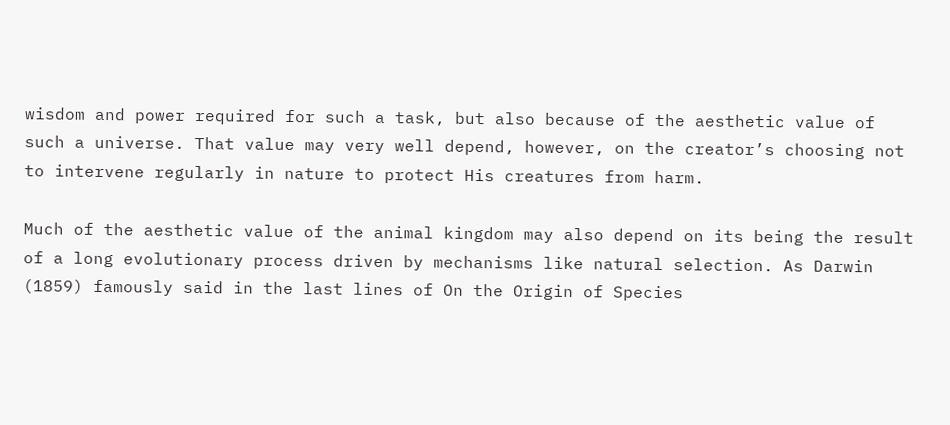wisdom and power required for such a task, but also because of the aesthetic value of such a universe. That value may very well depend, however, on the creator’s choosing not to intervene regularly in nature to protect His creatures from harm.

Much of the aesthetic value of the animal kingdom may also depend on its being the result of a long evolutionary process driven by mechanisms like natural selection. As Darwin (1859) famously said in the last lines of On the Origin of Species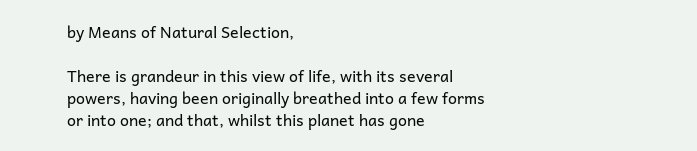by Means of Natural Selection,

There is grandeur in this view of life, with its several powers, having been originally breathed into a few forms or into one; and that, whilst this planet has gone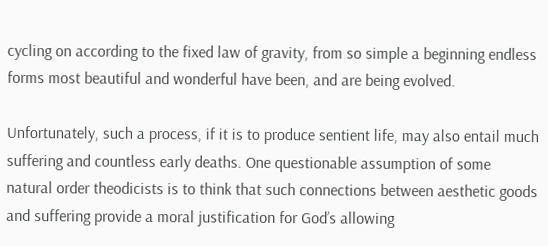cycling on according to the fixed law of gravity, from so simple a beginning endless forms most beautiful and wonderful have been, and are being evolved.

Unfortunately, such a process, if it is to produce sentient life, may also entail much suffering and countless early deaths. One questionable assumption of some natural order theodicists is to think that such connections between aesthetic goods and suffering provide a moral justification for God’s allowing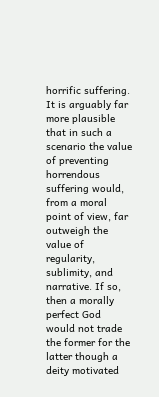horrific suffering. It is arguably far more plausible that in such a scenario the value of preventing horrendous suffering would, from a moral point of view, far outweigh the value of regularity, sublimity, and narrative. If so, then a morally perfect God would not trade the former for the latter though a deity motivated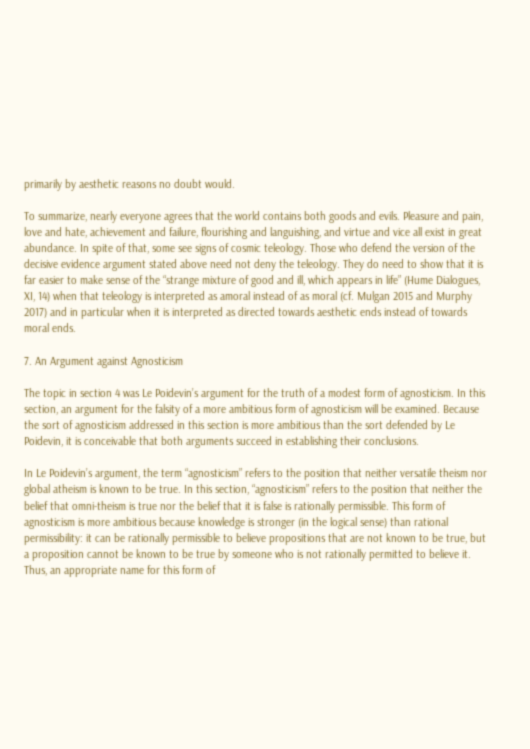primarily by aesthetic reasons no doubt would.

To summarize, nearly everyone agrees that the world contains both goods and evils. Pleasure and pain, love and hate, achievement and failure, flourishing and languishing, and virtue and vice all exist in great abundance. In spite of that, some see signs of cosmic teleology. Those who defend the version of the decisive evidence argument stated above need not deny the teleology. They do need to show that it is far easier to make sense of the “strange mixture of good and ill, which appears in life” (Hume Dialogues, XI, 14) when that teleology is interpreted as amoral instead of as moral (cf. Mulgan 2015 and Murphy 2017) and in particular when it is interpreted as directed towards aesthetic ends instead of towards moral ends.

7. An Argument against Agnosticism

The topic in section 4 was Le Poidevin’s argument for the truth of a modest form of agnosticism. In this section, an argument for the falsity of a more ambitious form of agnosticism will be examined. Because the sort of agnosticism addressed in this section is more ambitious than the sort defended by Le Poidevin, it is conceivable that both arguments succeed in establishing their conclusions.

In Le Poidevin’s argument, the term “agnosticism” refers to the position that neither versatile theism nor global atheism is known to be true. In this section, “agnosticism” refers to the position that neither the belief that omni-theism is true nor the belief that it is false is rationally permissible. This form of agnosticism is more ambitious because knowledge is stronger (in the logical sense) than rational permissibility: it can be rationally permissible to believe propositions that are not known to be true, but a proposition cannot be known to be true by someone who is not rationally permitted to believe it. Thus, an appropriate name for this form of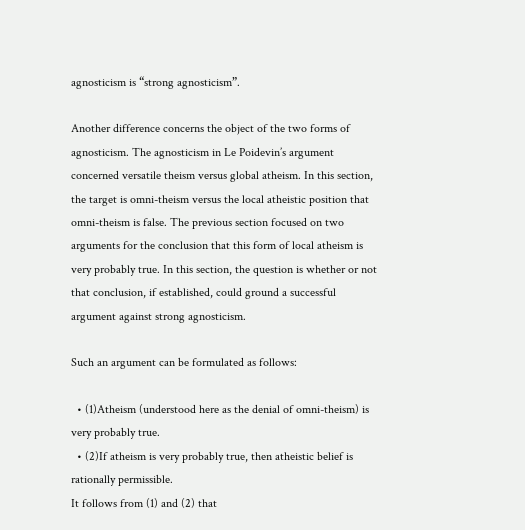agnosticism is “strong agnosticism”.

Another difference concerns the object of the two forms of agnosticism. The agnosticism in Le Poidevin’s argument concerned versatile theism versus global atheism. In this section, the target is omni-theism versus the local atheistic position that omni-theism is false. The previous section focused on two arguments for the conclusion that this form of local atheism is very probably true. In this section, the question is whether or not that conclusion, if established, could ground a successful argument against strong agnosticism.

Such an argument can be formulated as follows:

  • (1)Atheism (understood here as the denial of omni-theism) is very probably true.
  • (2)If atheism is very probably true, then atheistic belief is rationally permissible.
It follows from (1) and (2) that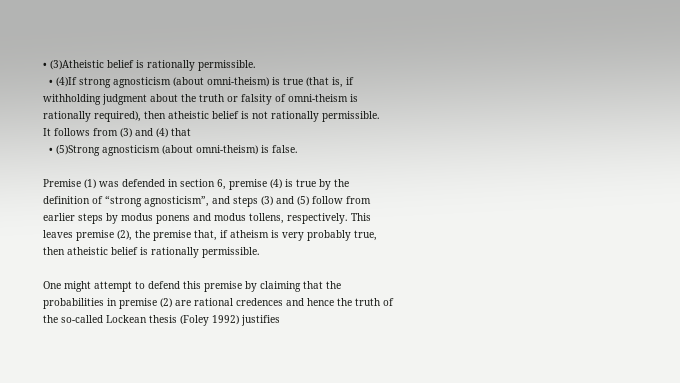• (3)Atheistic belief is rationally permissible.
  • (4)If strong agnosticism (about omni-theism) is true (that is, if withholding judgment about the truth or falsity of omni-theism is rationally required), then atheistic belief is not rationally permissible.
It follows from (3) and (4) that
  • (5)Strong agnosticism (about omni-theism) is false.

Premise (1) was defended in section 6, premise (4) is true by the definition of “strong agnosticism”, and steps (3) and (5) follow from earlier steps by modus ponens and modus tollens, respectively. This leaves premise (2), the premise that, if atheism is very probably true, then atheistic belief is rationally permissible.

One might attempt to defend this premise by claiming that the probabilities in premise (2) are rational credences and hence the truth of the so-called Lockean thesis (Foley 1992) justifies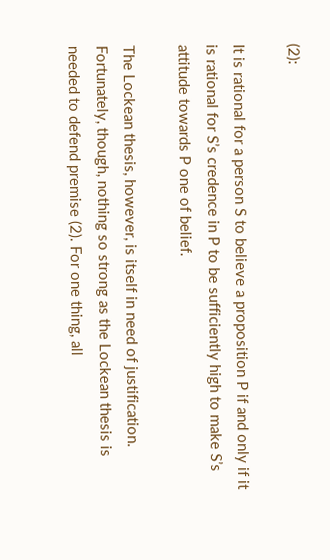(2):

It is rational for a person S to believe a proposition P if and only if it is rational for S’s credence in P to be sufficiently high to make S’s attitude towards P one of belief.

The Lockean thesis, however, is itself in need of justification. Fortunately, though, nothing so strong as the Lockean thesis is needed to defend premise (2). For one thing, all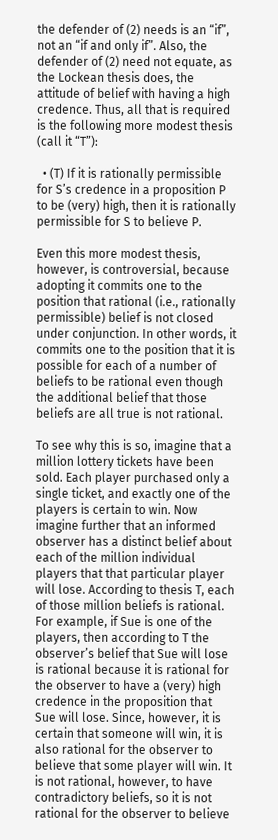the defender of (2) needs is an “if”, not an “if and only if”. Also, the defender of (2) need not equate, as the Lockean thesis does, the attitude of belief with having a high credence. Thus, all that is required is the following more modest thesis (call it “T”):

  • (T) If it is rationally permissible for S’s credence in a proposition P to be (very) high, then it is rationally permissible for S to believe P.

Even this more modest thesis, however, is controversial, because adopting it commits one to the position that rational (i.e., rationally permissible) belief is not closed under conjunction. In other words, it commits one to the position that it is possible for each of a number of beliefs to be rational even though the additional belief that those beliefs are all true is not rational.

To see why this is so, imagine that a million lottery tickets have been sold. Each player purchased only a single ticket, and exactly one of the players is certain to win. Now imagine further that an informed observer has a distinct belief about each of the million individual players that that particular player will lose. According to thesis T, each of those million beliefs is rational. For example, if Sue is one of the players, then according to T the observer’s belief that Sue will lose is rational because it is rational for the observer to have a (very) high credence in the proposition that Sue will lose. Since, however, it is certain that someone will win, it is also rational for the observer to believe that some player will win. It is not rational, however, to have contradictory beliefs, so it is not rational for the observer to believe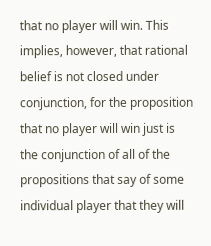that no player will win. This implies, however, that rational belief is not closed under conjunction, for the proposition that no player will win just is the conjunction of all of the propositions that say of some individual player that they will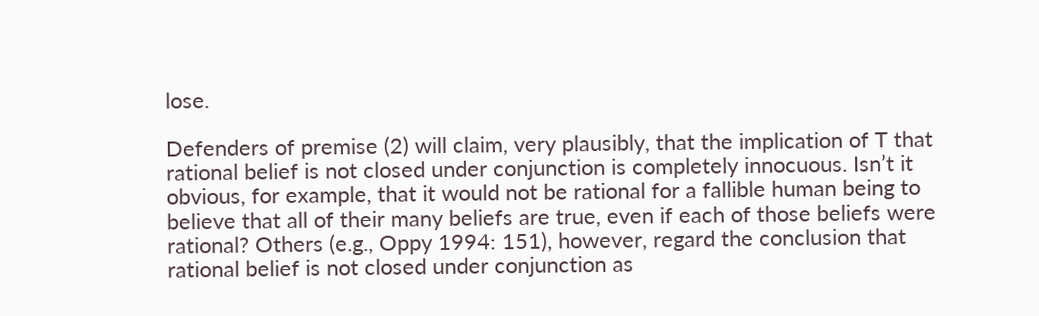lose.

Defenders of premise (2) will claim, very plausibly, that the implication of T that rational belief is not closed under conjunction is completely innocuous. Isn’t it obvious, for example, that it would not be rational for a fallible human being to believe that all of their many beliefs are true, even if each of those beliefs were rational? Others (e.g., Oppy 1994: 151), however, regard the conclusion that rational belief is not closed under conjunction as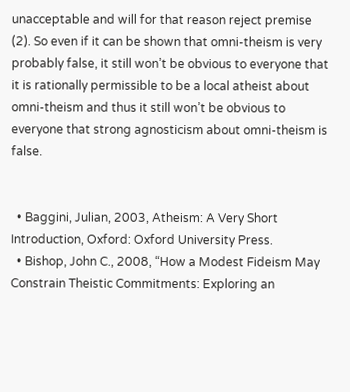unacceptable and will for that reason reject premise (2). So even if it can be shown that omni-theism is very probably false, it still won’t be obvious to everyone that it is rationally permissible to be a local atheist about omni-theism and thus it still won’t be obvious to everyone that strong agnosticism about omni-theism is false.


  • Baggini, Julian, 2003, Atheism: A Very Short Introduction, Oxford: Oxford University Press.
  • Bishop, John C., 2008, “How a Modest Fideism May Constrain Theistic Commitments: Exploring an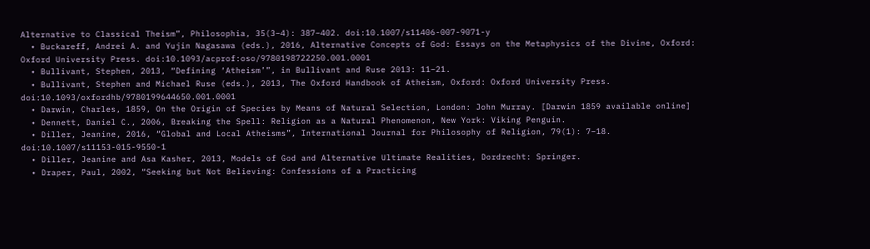Alternative to Classical Theism”, Philosophia, 35(3–4): 387–402. doi:10.1007/s11406-007-9071-y
  • Buckareff, Andrei A. and Yujin Nagasawa (eds.), 2016, Alternative Concepts of God: Essays on the Metaphysics of the Divine, Oxford: Oxford University Press. doi:10.1093/acprof:oso/9780198722250.001.0001
  • Bullivant, Stephen, 2013, “Defining ‘Atheism’”, in Bullivant and Ruse 2013: 11–21.
  • Bullivant, Stephen and Michael Ruse (eds.), 2013, The Oxford Handbook of Atheism, Oxford: Oxford University Press. doi:10.1093/oxfordhb/9780199644650.001.0001
  • Darwin, Charles, 1859, On the Origin of Species by Means of Natural Selection, London: John Murray. [Darwin 1859 available online]
  • Dennett, Daniel C., 2006, Breaking the Spell: Religion as a Natural Phenomenon, New York: Viking Penguin.
  • Diller, Jeanine, 2016, “Global and Local Atheisms”, International Journal for Philosophy of Religion, 79(1): 7–18. doi:10.1007/s11153-015-9550-1
  • Diller, Jeanine and Asa Kasher, 2013, Models of God and Alternative Ultimate Realities, Dordrecht: Springer.
  • Draper, Paul, 2002, “Seeking but Not Believing: Confessions of a Practicing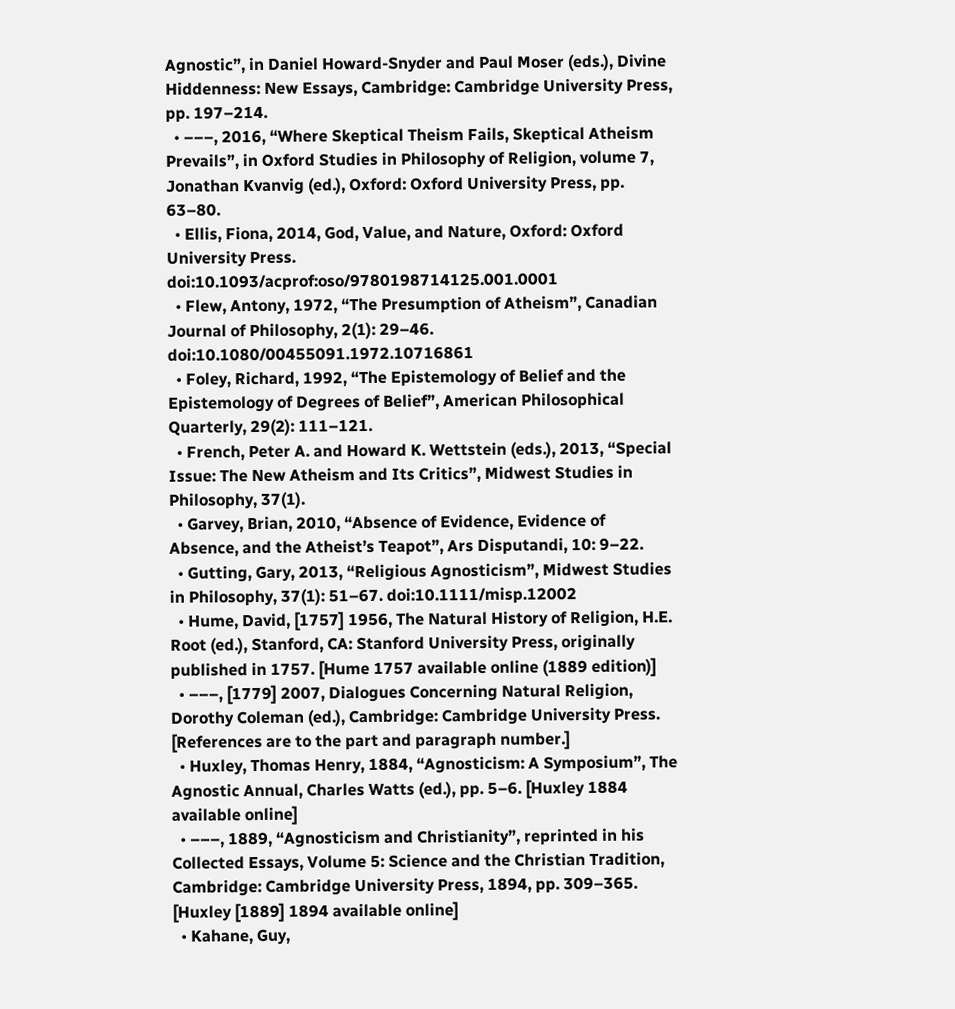Agnostic”, in Daniel Howard-Snyder and Paul Moser (eds.), Divine Hiddenness: New Essays, Cambridge: Cambridge University Press, pp. 197–214.
  • –––, 2016, “Where Skeptical Theism Fails, Skeptical Atheism Prevails”, in Oxford Studies in Philosophy of Religion, volume 7, Jonathan Kvanvig (ed.), Oxford: Oxford University Press, pp. 63–80.
  • Ellis, Fiona, 2014, God, Value, and Nature, Oxford: Oxford University Press. doi:10.1093/acprof:oso/9780198714125.001.0001
  • Flew, Antony, 1972, “The Presumption of Atheism”, Canadian Journal of Philosophy, 2(1): 29–46. doi:10.1080/00455091.1972.10716861
  • Foley, Richard, 1992, “The Epistemology of Belief and the Epistemology of Degrees of Belief”, American Philosophical Quarterly, 29(2): 111–121.
  • French, Peter A. and Howard K. Wettstein (eds.), 2013, “Special Issue: The New Atheism and Its Critics”, Midwest Studies in Philosophy, 37(1).
  • Garvey, Brian, 2010, “Absence of Evidence, Evidence of Absence, and the Atheist’s Teapot”, Ars Disputandi, 10: 9–22.
  • Gutting, Gary, 2013, “Religious Agnosticism”, Midwest Studies in Philosophy, 37(1): 51–67. doi:10.1111/misp.12002
  • Hume, David, [1757] 1956, The Natural History of Religion, H.E. Root (ed.), Stanford, CA: Stanford University Press, originally published in 1757. [Hume 1757 available online (1889 edition)]
  • –––, [1779] 2007, Dialogues Concerning Natural Religion, Dorothy Coleman (ed.), Cambridge: Cambridge University Press. [References are to the part and paragraph number.]
  • Huxley, Thomas Henry, 1884, “Agnosticism: A Symposium”, The Agnostic Annual, Charles Watts (ed.), pp. 5–6. [Huxley 1884 available online]
  • –––, 1889, “Agnosticism and Christianity”, reprinted in his Collected Essays, Volume 5: Science and the Christian Tradition, Cambridge: Cambridge University Press, 1894, pp. 309–365. [Huxley [1889] 1894 available online]
  • Kahane, Guy,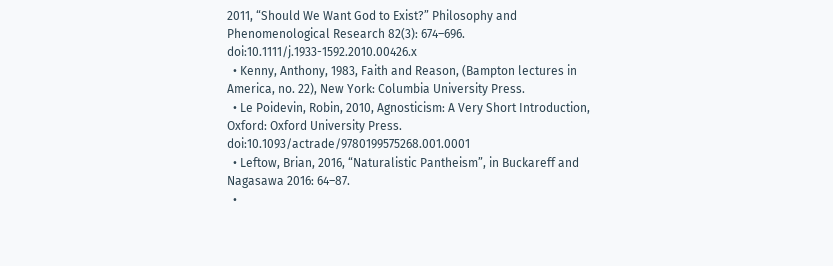2011, “Should We Want God to Exist?” Philosophy and Phenomenological Research 82(3): 674–696. doi:10.1111/j.1933-1592.2010.00426.x
  • Kenny, Anthony, 1983, Faith and Reason, (Bampton lectures in America, no. 22), New York: Columbia University Press.
  • Le Poidevin, Robin, 2010, Agnosticism: A Very Short Introduction, Oxford: Oxford University Press. doi:10.1093/actrade/9780199575268.001.0001
  • Leftow, Brian, 2016, “Naturalistic Pantheism”, in Buckareff and Nagasawa 2016: 64–87.
  •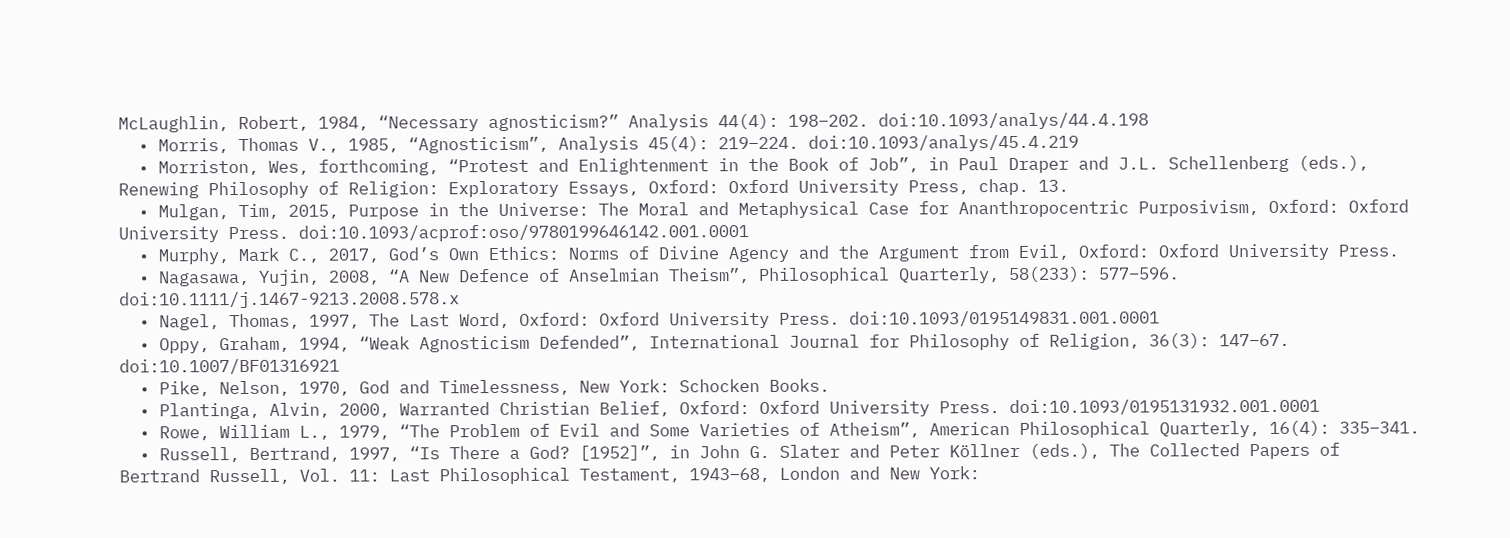McLaughlin, Robert, 1984, “Necessary agnosticism?” Analysis 44(4): 198–202. doi:10.1093/analys/44.4.198
  • Morris, Thomas V., 1985, “Agnosticism”, Analysis 45(4): 219–224. doi:10.1093/analys/45.4.219
  • Morriston, Wes, forthcoming, “Protest and Enlightenment in the Book of Job”, in Paul Draper and J.L. Schellenberg (eds.), Renewing Philosophy of Religion: Exploratory Essays, Oxford: Oxford University Press, chap. 13.
  • Mulgan, Tim, 2015, Purpose in the Universe: The Moral and Metaphysical Case for Ananthropocentric Purposivism, Oxford: Oxford University Press. doi:10.1093/acprof:oso/9780199646142.001.0001
  • Murphy, Mark C., 2017, God’s Own Ethics: Norms of Divine Agency and the Argument from Evil, Oxford: Oxford University Press.
  • Nagasawa, Yujin, 2008, “A New Defence of Anselmian Theism”, Philosophical Quarterly, 58(233): 577–596. doi:10.1111/j.1467-9213.2008.578.x
  • Nagel, Thomas, 1997, The Last Word, Oxford: Oxford University Press. doi:10.1093/0195149831.001.0001
  • Oppy, Graham, 1994, “Weak Agnosticism Defended”, International Journal for Philosophy of Religion, 36(3): 147–67. doi:10.1007/BF01316921
  • Pike, Nelson, 1970, God and Timelessness, New York: Schocken Books.
  • Plantinga, Alvin, 2000, Warranted Christian Belief, Oxford: Oxford University Press. doi:10.1093/0195131932.001.0001
  • Rowe, William L., 1979, “The Problem of Evil and Some Varieties of Atheism”, American Philosophical Quarterly, 16(4): 335–341.
  • Russell, Bertrand, 1997, “Is There a God? [1952]”, in John G. Slater and Peter Köllner (eds.), The Collected Papers of Bertrand Russell, Vol. 11: Last Philosophical Testament, 1943–68, London and New York: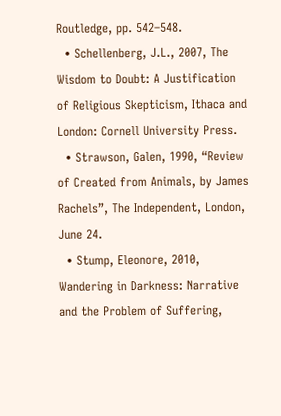Routledge, pp. 542–548.
  • Schellenberg, J.L., 2007, The Wisdom to Doubt: A Justification of Religious Skepticism, Ithaca and London: Cornell University Press.
  • Strawson, Galen, 1990, “Review of Created from Animals, by James Rachels”, The Independent, London, June 24.
  • Stump, Eleonore, 2010, Wandering in Darkness: Narrative and the Problem of Suffering,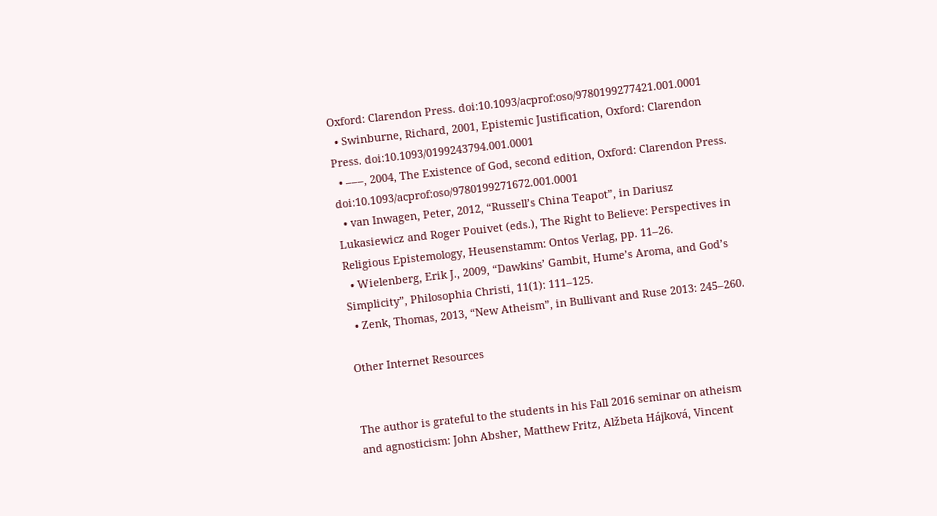Oxford: Clarendon Press. doi:10.1093/acprof:oso/9780199277421.001.0001
  • Swinburne, Richard, 2001, Epistemic Justification, Oxford: Clarendon Press. doi:10.1093/0199243794.001.0001
  • –––, 2004, The Existence of God, second edition, Oxford: Clarendon Press. doi:10.1093/acprof:oso/9780199271672.001.0001
  • van Inwagen, Peter, 2012, “Russell’s China Teapot”, in Dariusz Lukasiewicz and Roger Pouivet (eds.), The Right to Believe: Perspectives in Religious Epistemology, Heusenstamm: Ontos Verlag, pp. 11–26.
  • Wielenberg, Erik J., 2009, “Dawkins’ Gambit, Hume’s Aroma, and God’s Simplicity”, Philosophia Christi, 11(1): 111–125.
  • Zenk, Thomas, 2013, “New Atheism”, in Bullivant and Ruse 2013: 245–260.

Other Internet Resources


The author is grateful to the students in his Fall 2016 seminar on atheism and agnosticism: John Absher, Matthew Fritz, Alžbeta Hájková, Vincent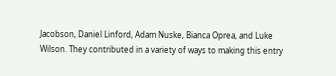Jacobson, Daniel Linford, Adam Nuske, Bianca Oprea, and Luke Wilson. They contributed in a variety of ways to making this entry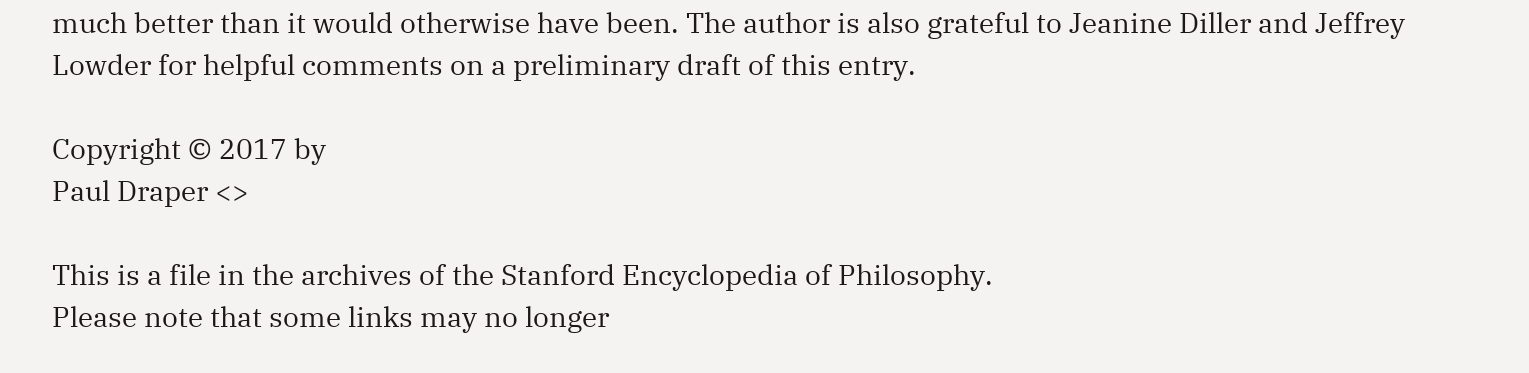much better than it would otherwise have been. The author is also grateful to Jeanine Diller and Jeffrey Lowder for helpful comments on a preliminary draft of this entry.

Copyright © 2017 by
Paul Draper <>

This is a file in the archives of the Stanford Encyclopedia of Philosophy.
Please note that some links may no longer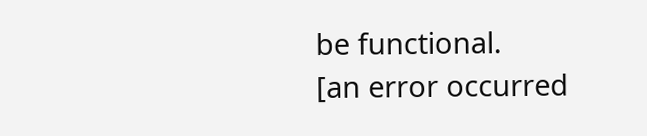be functional.
[an error occurred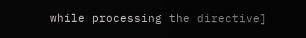while processing the directive]